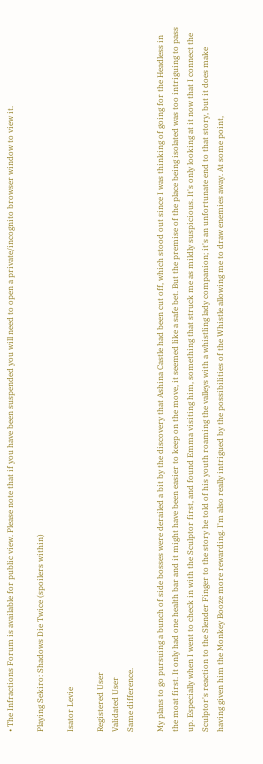• The Infractions Forum is available for public view. Please note that if you have been suspended you will need to open a private/incognito browser window to view it.

Playing Sekiro: Shadows Die Twice (spoilers within)

Isator Levie

Registered User
Validated User
Same difference.

My plans to go pursuing a bunch of side bosses were derailed a bit by the discovery that Ashina Castle had been cut off, which stood out since I was thinking of going for the Headless in the moat first. It only had one health bar and it might have been easier to keep on the move, it seemed like a safe bet. But the premise of the place being isolated was too intriguing to pass up. Especially when I went to check in with the Sculptor first, and found Emma visiting him, something that struck me as mildly suspicious. It's only looking at it now that I connect the Sculptor's reaction to the Slender Finger to the story he told of his youth roaming the valleys with a whistling lady companion; it's an unfortunate end to that story, but it does make having given him the Monkey Booze more rewarding. I'm also really intrigued by the possibilities of the Whistle allowing me to draw enemies away. At some point,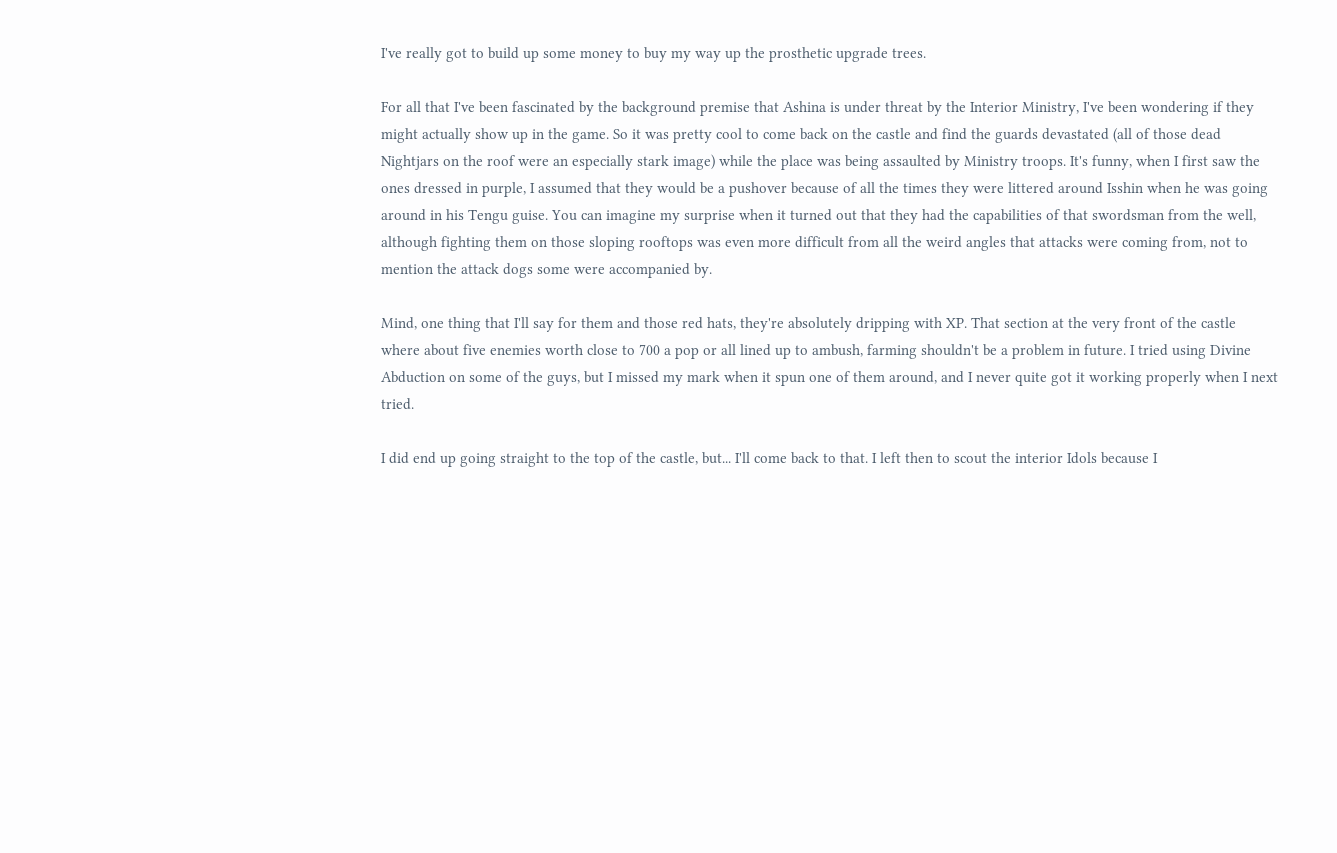I've really got to build up some money to buy my way up the prosthetic upgrade trees.

For all that I've been fascinated by the background premise that Ashina is under threat by the Interior Ministry, I've been wondering if they might actually show up in the game. So it was pretty cool to come back on the castle and find the guards devastated (all of those dead Nightjars on the roof were an especially stark image) while the place was being assaulted by Ministry troops. It's funny, when I first saw the ones dressed in purple, I assumed that they would be a pushover because of all the times they were littered around Isshin when he was going around in his Tengu guise. You can imagine my surprise when it turned out that they had the capabilities of that swordsman from the well, although fighting them on those sloping rooftops was even more difficult from all the weird angles that attacks were coming from, not to mention the attack dogs some were accompanied by.

Mind, one thing that I'll say for them and those red hats, they're absolutely dripping with XP. That section at the very front of the castle where about five enemies worth close to 700 a pop or all lined up to ambush, farming shouldn't be a problem in future. I tried using Divine Abduction on some of the guys, but I missed my mark when it spun one of them around, and I never quite got it working properly when I next tried.

I did end up going straight to the top of the castle, but... I'll come back to that. I left then to scout the interior Idols because I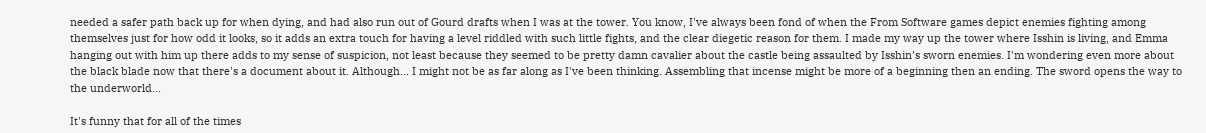needed a safer path back up for when dying, and had also run out of Gourd drafts when I was at the tower. You know, I've always been fond of when the From Software games depict enemies fighting among themselves just for how odd it looks, so it adds an extra touch for having a level riddled with such little fights, and the clear diegetic reason for them. I made my way up the tower where Isshin is living, and Emma hanging out with him up there adds to my sense of suspicion, not least because they seemed to be pretty damn cavalier about the castle being assaulted by Isshin's sworn enemies. I'm wondering even more about the black blade now that there's a document about it. Although... I might not be as far along as I've been thinking. Assembling that incense might be more of a beginning then an ending. The sword opens the way to the underworld...

It's funny that for all of the times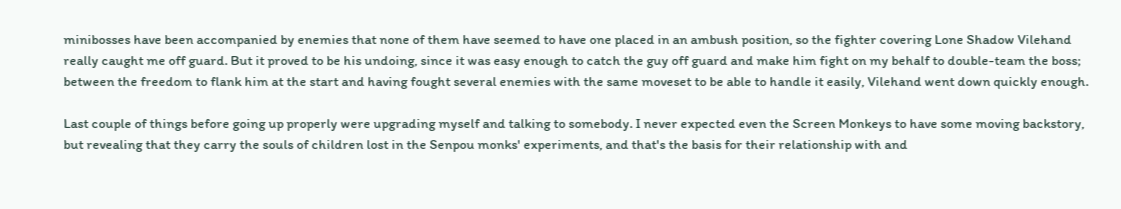minibosses have been accompanied by enemies that none of them have seemed to have one placed in an ambush position, so the fighter covering Lone Shadow Vilehand really caught me off guard. But it proved to be his undoing, since it was easy enough to catch the guy off guard and make him fight on my behalf to double-team the boss; between the freedom to flank him at the start and having fought several enemies with the same moveset to be able to handle it easily, Vilehand went down quickly enough.

Last couple of things before going up properly were upgrading myself and talking to somebody. I never expected even the Screen Monkeys to have some moving backstory, but revealing that they carry the souls of children lost in the Senpou monks' experiments, and that's the basis for their relationship with and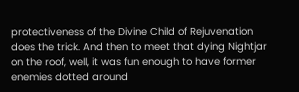protectiveness of the Divine Child of Rejuvenation does the trick. And then to meet that dying Nightjar on the roof, well, it was fun enough to have former enemies dotted around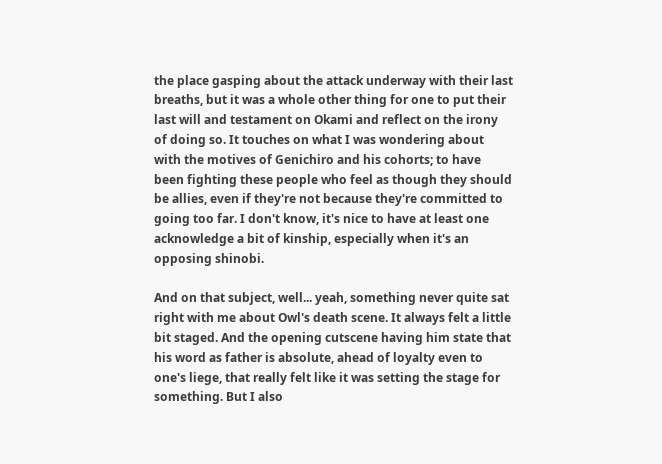the place gasping about the attack underway with their last breaths, but it was a whole other thing for one to put their last will and testament on Okami and reflect on the irony of doing so. It touches on what I was wondering about with the motives of Genichiro and his cohorts; to have been fighting these people who feel as though they should be allies, even if they're not because they're committed to going too far. I don't know, it's nice to have at least one acknowledge a bit of kinship, especially when it's an opposing shinobi.

And on that subject, well... yeah, something never quite sat right with me about Owl's death scene. It always felt a little bit staged. And the opening cutscene having him state that his word as father is absolute, ahead of loyalty even to one's liege, that really felt like it was setting the stage for something. But I also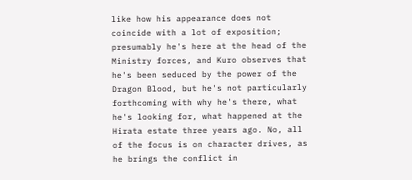like how his appearance does not coincide with a lot of exposition; presumably he's here at the head of the Ministry forces, and Kuro observes that he's been seduced by the power of the Dragon Blood, but he's not particularly forthcoming with why he's there, what he's looking for, what happened at the Hirata estate three years ago. No, all of the focus is on character drives, as he brings the conflict in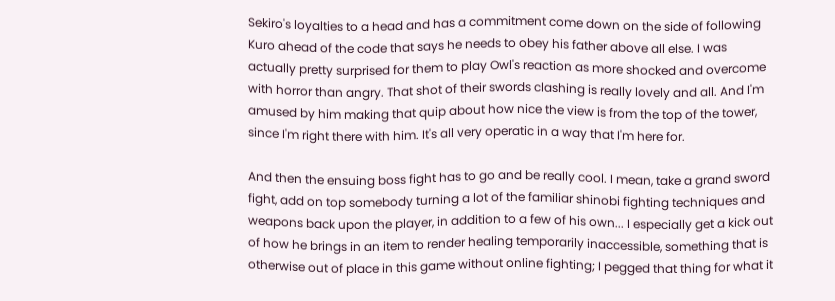Sekiro's loyalties to a head and has a commitment come down on the side of following Kuro ahead of the code that says he needs to obey his father above all else. I was actually pretty surprised for them to play Owl's reaction as more shocked and overcome with horror than angry. That shot of their swords clashing is really lovely and all. And I'm amused by him making that quip about how nice the view is from the top of the tower, since I'm right there with him. It's all very operatic in a way that I'm here for.

And then the ensuing boss fight has to go and be really cool. I mean, take a grand sword fight, add on top somebody turning a lot of the familiar shinobi fighting techniques and weapons back upon the player, in addition to a few of his own... I especially get a kick out of how he brings in an item to render healing temporarily inaccessible, something that is otherwise out of place in this game without online fighting; I pegged that thing for what it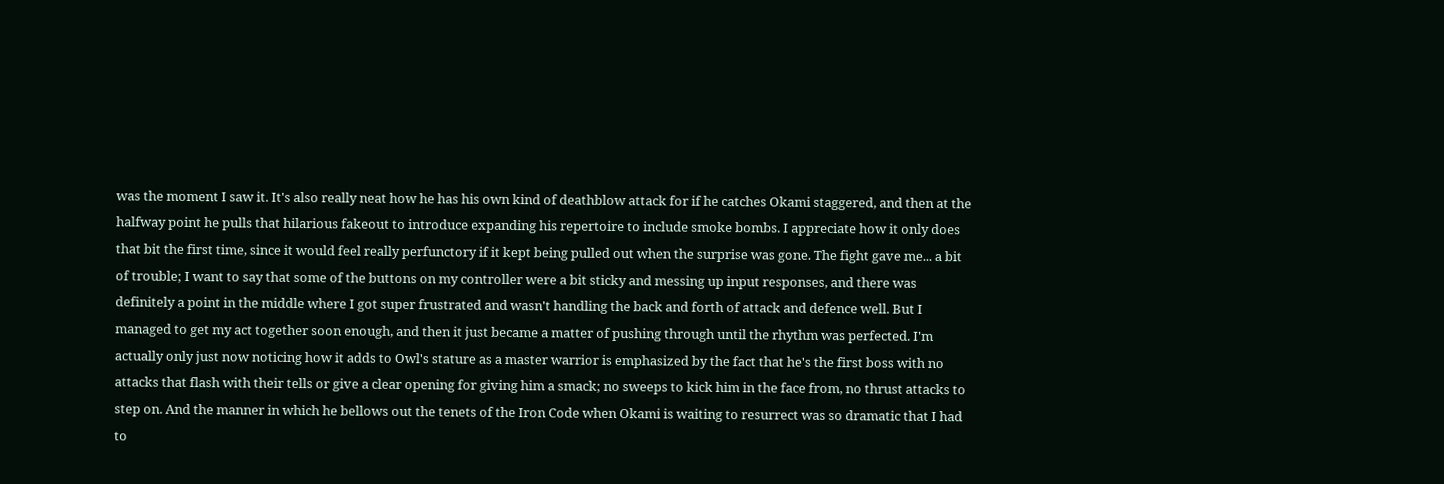was the moment I saw it. It's also really neat how he has his own kind of deathblow attack for if he catches Okami staggered, and then at the halfway point he pulls that hilarious fakeout to introduce expanding his repertoire to include smoke bombs. I appreciate how it only does that bit the first time, since it would feel really perfunctory if it kept being pulled out when the surprise was gone. The fight gave me... a bit of trouble; I want to say that some of the buttons on my controller were a bit sticky and messing up input responses, and there was definitely a point in the middle where I got super frustrated and wasn't handling the back and forth of attack and defence well. But I managed to get my act together soon enough, and then it just became a matter of pushing through until the rhythm was perfected. I'm actually only just now noticing how it adds to Owl's stature as a master warrior is emphasized by the fact that he's the first boss with no attacks that flash with their tells or give a clear opening for giving him a smack; no sweeps to kick him in the face from, no thrust attacks to step on. And the manner in which he bellows out the tenets of the Iron Code when Okami is waiting to resurrect was so dramatic that I had to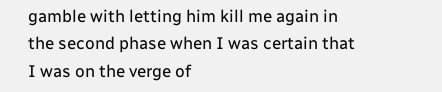gamble with letting him kill me again in the second phase when I was certain that I was on the verge of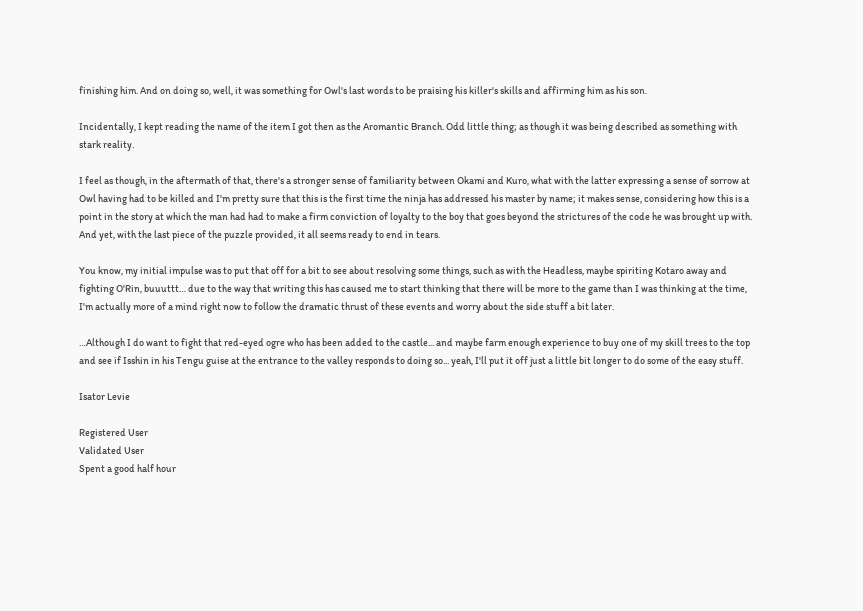finishing him. And on doing so, well, it was something for Owl's last words to be praising his killer's skills and affirming him as his son.

Incidentally, I kept reading the name of the item I got then as the Aromantic Branch. Odd little thing; as though it was being described as something with stark reality.

I feel as though, in the aftermath of that, there's a stronger sense of familiarity between Okami and Kuro, what with the latter expressing a sense of sorrow at Owl having had to be killed and I'm pretty sure that this is the first time the ninja has addressed his master by name; it makes sense, considering how this is a point in the story at which the man had had to make a firm conviction of loyalty to the boy that goes beyond the strictures of the code he was brought up with. And yet, with the last piece of the puzzle provided, it all seems ready to end in tears.

You know, my initial impulse was to put that off for a bit to see about resolving some things, such as with the Headless, maybe spiriting Kotaro away and fighting O'Rin, buuuttt… due to the way that writing this has caused me to start thinking that there will be more to the game than I was thinking at the time, I'm actually more of a mind right now to follow the dramatic thrust of these events and worry about the side stuff a bit later.

…Although I do want to fight that red-eyed ogre who has been added to the castle... and maybe farm enough experience to buy one of my skill trees to the top and see if Isshin in his Tengu guise at the entrance to the valley responds to doing so... yeah, I'll put it off just a little bit longer to do some of the easy stuff.

Isator Levie

Registered User
Validated User
Spent a good half hour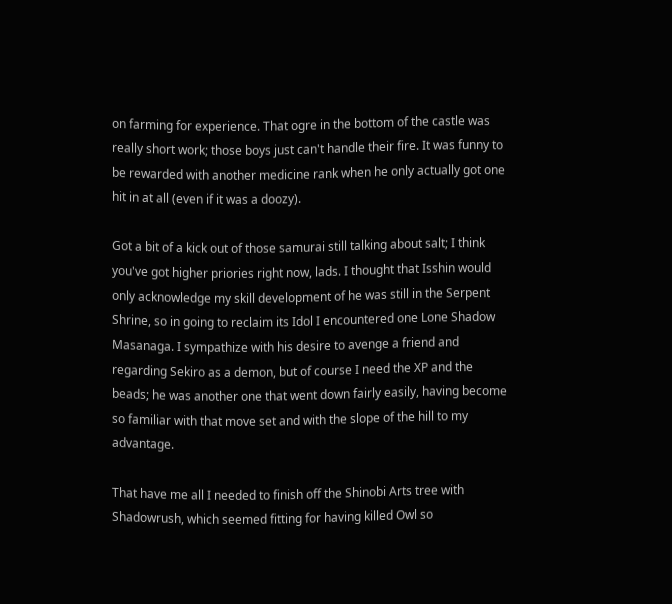on farming for experience. That ogre in the bottom of the castle was really short work; those boys just can't handle their fire. It was funny to be rewarded with another medicine rank when he only actually got one hit in at all (even if it was a doozy).

Got a bit of a kick out of those samurai still talking about salt; I think you've got higher priories right now, lads. I thought that Isshin would only acknowledge my skill development of he was still in the Serpent Shrine, so in going to reclaim its Idol I encountered one Lone Shadow Masanaga. I sympathize with his desire to avenge a friend and regarding Sekiro as a demon, but of course I need the XP and the beads; he was another one that went down fairly easily, having become so familiar with that move set and with the slope of the hill to my advantage.

That have me all I needed to finish off the Shinobi Arts tree with Shadowrush, which seemed fitting for having killed Owl so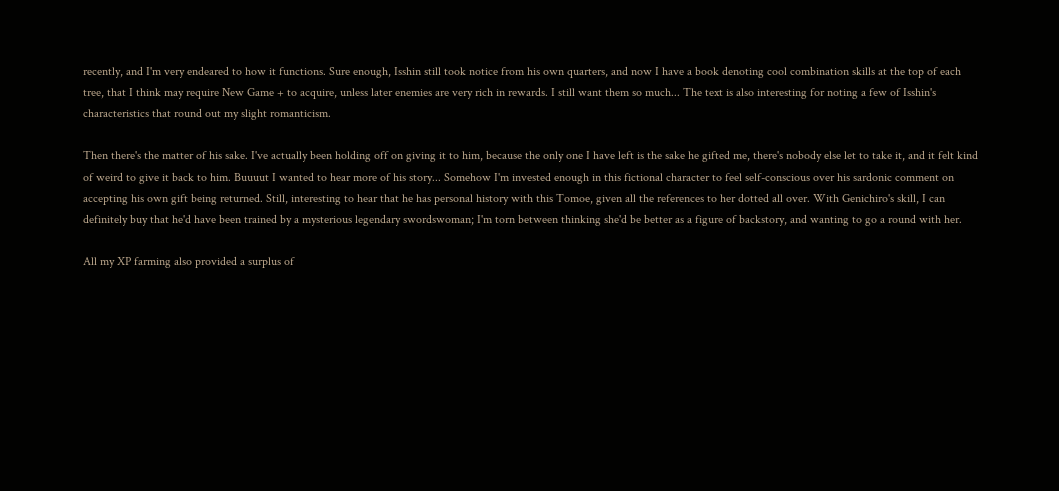recently, and I'm very endeared to how it functions. Sure enough, Isshin still took notice from his own quarters, and now I have a book denoting cool combination skills at the top of each tree, that I think may require New Game + to acquire, unless later enemies are very rich in rewards. I still want them so much... The text is also interesting for noting a few of Isshin's characteristics that round out my slight romanticism.

Then there's the matter of his sake. I've actually been holding off on giving it to him, because the only one I have left is the sake he gifted me, there's nobody else let to take it, and it felt kind of weird to give it back to him. Buuuut I wanted to hear more of his story... Somehow I'm invested enough in this fictional character to feel self-conscious over his sardonic comment on accepting his own gift being returned. Still, interesting to hear that he has personal history with this Tomoe, given all the references to her dotted all over. With Genichiro's skill, I can definitely buy that he'd have been trained by a mysterious legendary swordswoman; I'm torn between thinking she'd be better as a figure of backstory, and wanting to go a round with her.

All my XP farming also provided a surplus of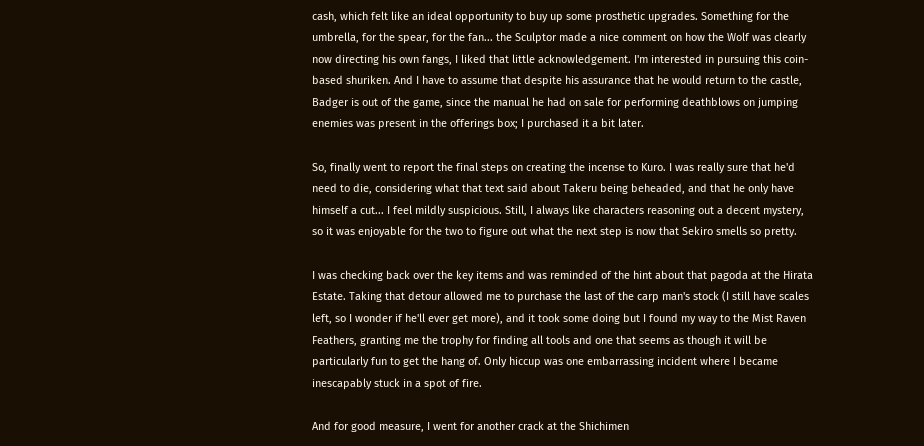cash, which felt like an ideal opportunity to buy up some prosthetic upgrades. Something for the umbrella, for the spear, for the fan... the Sculptor made a nice comment on how the Wolf was clearly now directing his own fangs, I liked that little acknowledgement. I'm interested in pursuing this coin-based shuriken. And I have to assume that despite his assurance that he would return to the castle, Badger is out of the game, since the manual he had on sale for performing deathblows on jumping enemies was present in the offerings box; I purchased it a bit later.

So, finally went to report the final steps on creating the incense to Kuro. I was really sure that he'd need to die, considering what that text said about Takeru being beheaded, and that he only have himself a cut... I feel mildly suspicious. Still, I always like characters reasoning out a decent mystery, so it was enjoyable for the two to figure out what the next step is now that Sekiro smells so pretty.

I was checking back over the key items and was reminded of the hint about that pagoda at the Hirata Estate. Taking that detour allowed me to purchase the last of the carp man's stock (I still have scales left, so I wonder if he'll ever get more), and it took some doing but I found my way to the Mist Raven Feathers, granting me the trophy for finding all tools and one that seems as though it will be particularly fun to get the hang of. Only hiccup was one embarrassing incident where I became inescapably stuck in a spot of fire.

And for good measure, I went for another crack at the Shichimen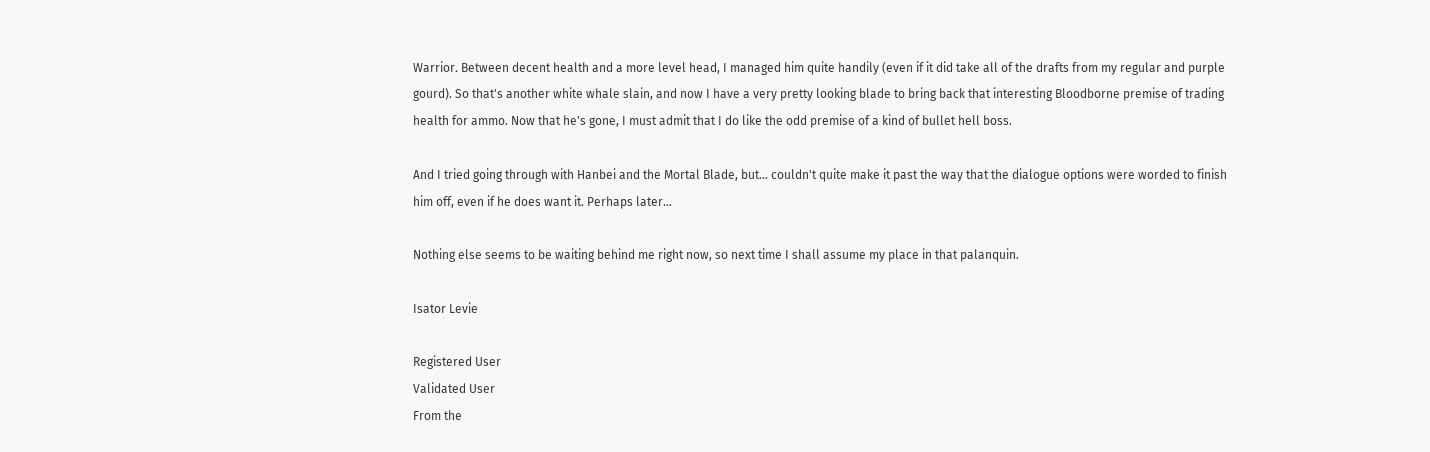Warrior. Between decent health and a more level head, I managed him quite handily (even if it did take all of the drafts from my regular and purple gourd). So that's another white whale slain, and now I have a very pretty looking blade to bring back that interesting Bloodborne premise of trading health for ammo. Now that he's gone, I must admit that I do like the odd premise of a kind of bullet hell boss.

And I tried going through with Hanbei and the Mortal Blade, but... couldn't quite make it past the way that the dialogue options were worded to finish him off, even if he does want it. Perhaps later...

Nothing else seems to be waiting behind me right now, so next time I shall assume my place in that palanquin.

Isator Levie

Registered User
Validated User
From the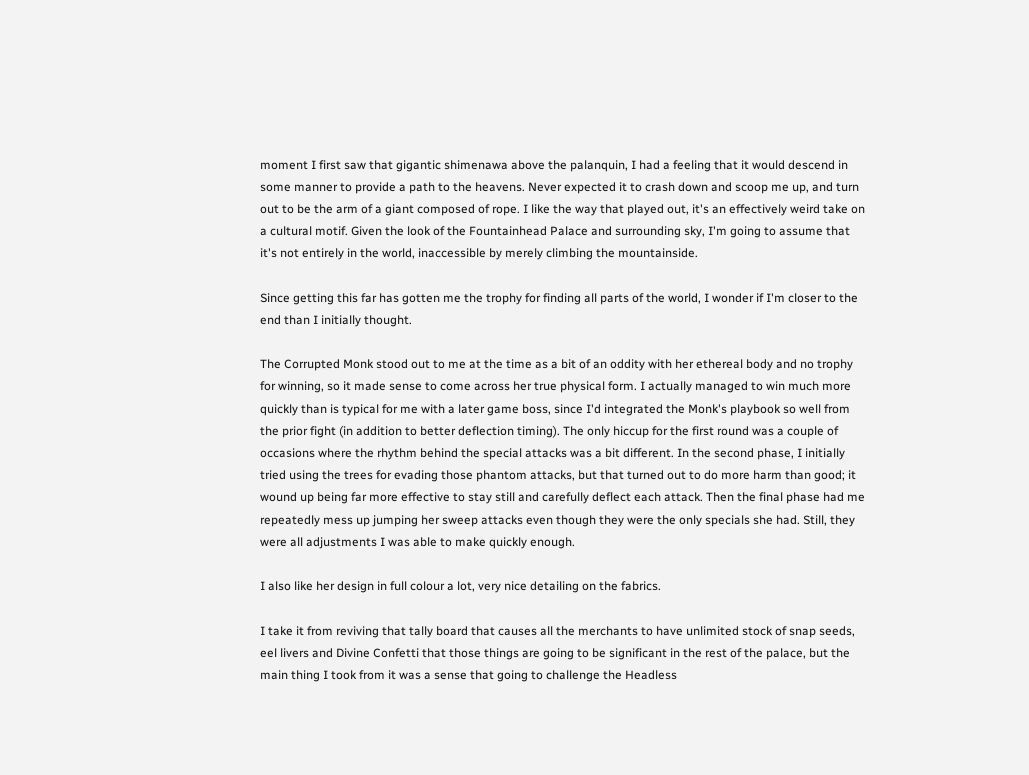moment I first saw that gigantic shimenawa above the palanquin, I had a feeling that it would descend in some manner to provide a path to the heavens. Never expected it to crash down and scoop me up, and turn out to be the arm of a giant composed of rope. I like the way that played out, it's an effectively weird take on a cultural motif. Given the look of the Fountainhead Palace and surrounding sky, I'm going to assume that it's not entirely in the world, inaccessible by merely climbing the mountainside.

Since getting this far has gotten me the trophy for finding all parts of the world, I wonder if I'm closer to the end than I initially thought.

The Corrupted Monk stood out to me at the time as a bit of an oddity with her ethereal body and no trophy for winning, so it made sense to come across her true physical form. I actually managed to win much more quickly than is typical for me with a later game boss, since I'd integrated the Monk's playbook so well from the prior fight (in addition to better deflection timing). The only hiccup for the first round was a couple of occasions where the rhythm behind the special attacks was a bit different. In the second phase, I initially tried using the trees for evading those phantom attacks, but that turned out to do more harm than good; it wound up being far more effective to stay still and carefully deflect each attack. Then the final phase had me repeatedly mess up jumping her sweep attacks even though they were the only specials she had. Still, they were all adjustments I was able to make quickly enough.

I also like her design in full colour a lot, very nice detailing on the fabrics.

I take it from reviving that tally board that causes all the merchants to have unlimited stock of snap seeds, eel livers and Divine Confetti that those things are going to be significant in the rest of the palace, but the main thing I took from it was a sense that going to challenge the Headless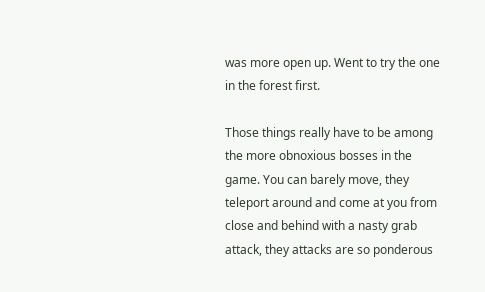was more open up. Went to try the one in the forest first.

Those things really have to be among the more obnoxious bosses in the game. You can barely move, they teleport around and come at you from close and behind with a nasty grab attack, they attacks are so ponderous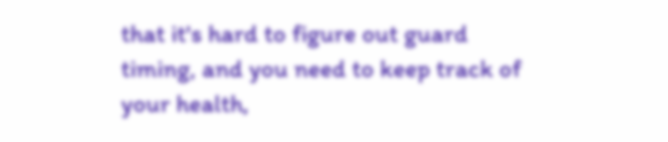that it's hard to figure out guard timing, and you need to keep track of your health,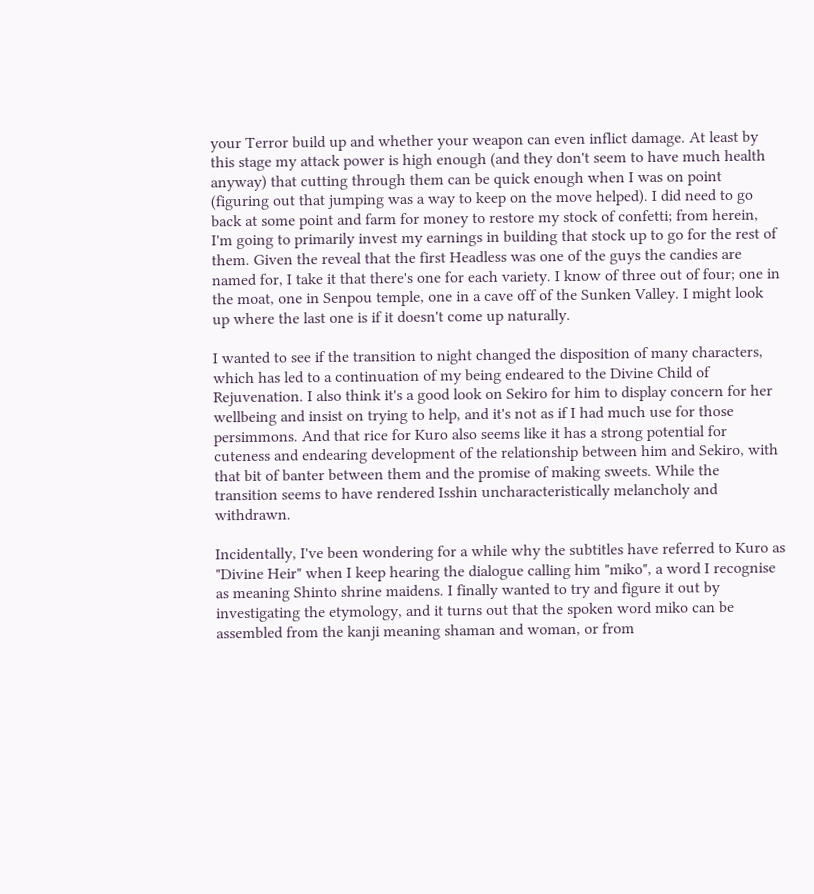your Terror build up and whether your weapon can even inflict damage. At least by this stage my attack power is high enough (and they don't seem to have much health anyway) that cutting through them can be quick enough when I was on point (figuring out that jumping was a way to keep on the move helped). I did need to go back at some point and farm for money to restore my stock of confetti; from herein, I'm going to primarily invest my earnings in building that stock up to go for the rest of them. Given the reveal that the first Headless was one of the guys the candies are named for, I take it that there's one for each variety. I know of three out of four; one in the moat, one in Senpou temple, one in a cave off of the Sunken Valley. I might look up where the last one is if it doesn't come up naturally.

I wanted to see if the transition to night changed the disposition of many characters, which has led to a continuation of my being endeared to the Divine Child of Rejuvenation. I also think it's a good look on Sekiro for him to display concern for her wellbeing and insist on trying to help, and it's not as if I had much use for those persimmons. And that rice for Kuro also seems like it has a strong potential for cuteness and endearing development of the relationship between him and Sekiro, with that bit of banter between them and the promise of making sweets. While the transition seems to have rendered Isshin uncharacteristically melancholy and withdrawn.

Incidentally, I've been wondering for a while why the subtitles have referred to Kuro as "Divine Heir" when I keep hearing the dialogue calling him "miko", a word I recognise as meaning Shinto shrine maidens. I finally wanted to try and figure it out by investigating the etymology, and it turns out that the spoken word miko can be assembled from the kanji meaning shaman and woman, or from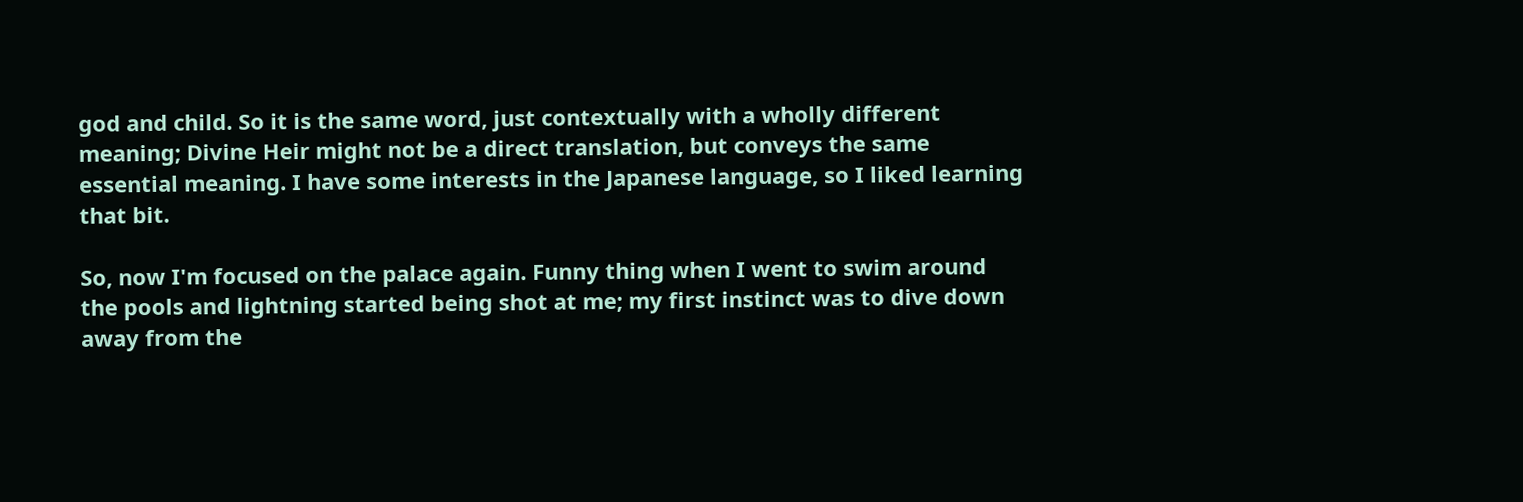god and child. So it is the same word, just contextually with a wholly different meaning; Divine Heir might not be a direct translation, but conveys the same essential meaning. I have some interests in the Japanese language, so I liked learning that bit.

So, now I'm focused on the palace again. Funny thing when I went to swim around the pools and lightning started being shot at me; my first instinct was to dive down away from the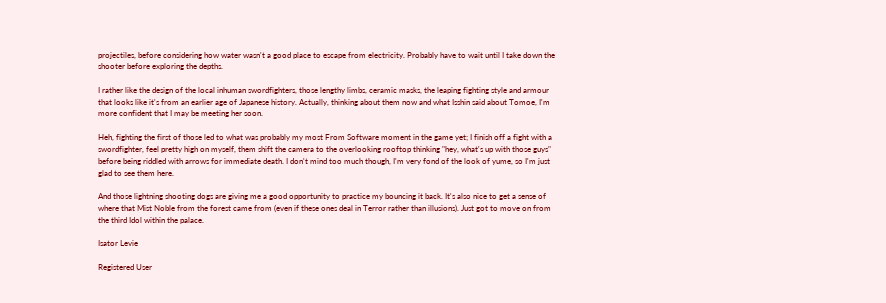projectiles, before considering how water wasn't a good place to escape from electricity. Probably have to wait until I take down the shooter before exploring the depths.

I rather like the design of the local inhuman swordfighters, those lengthy limbs, ceramic masks, the leaping fighting style and armour that looks like it's from an earlier age of Japanese history. Actually, thinking about them now and what Isshin said about Tomoe, I'm more confident that I may be meeting her soon.

Heh, fighting the first of those led to what was probably my most From Software moment in the game yet; I finish off a fight with a swordfighter, feel pretty high on myself, them shift the camera to the overlooking rooftop thinking "hey, what's up with those guys" before being riddled with arrows for immediate death. I don't mind too much though, I'm very fond of the look of yume, so I'm just glad to see them here.

And those lightning shooting dogs are giving me a good opportunity to practice my bouncing it back. It's also nice to get a sense of where that Mist Noble from the forest came from (even if these ones deal in Terror rather than illusions). Just got to move on from the third Idol within the palace.

Isator Levie

Registered User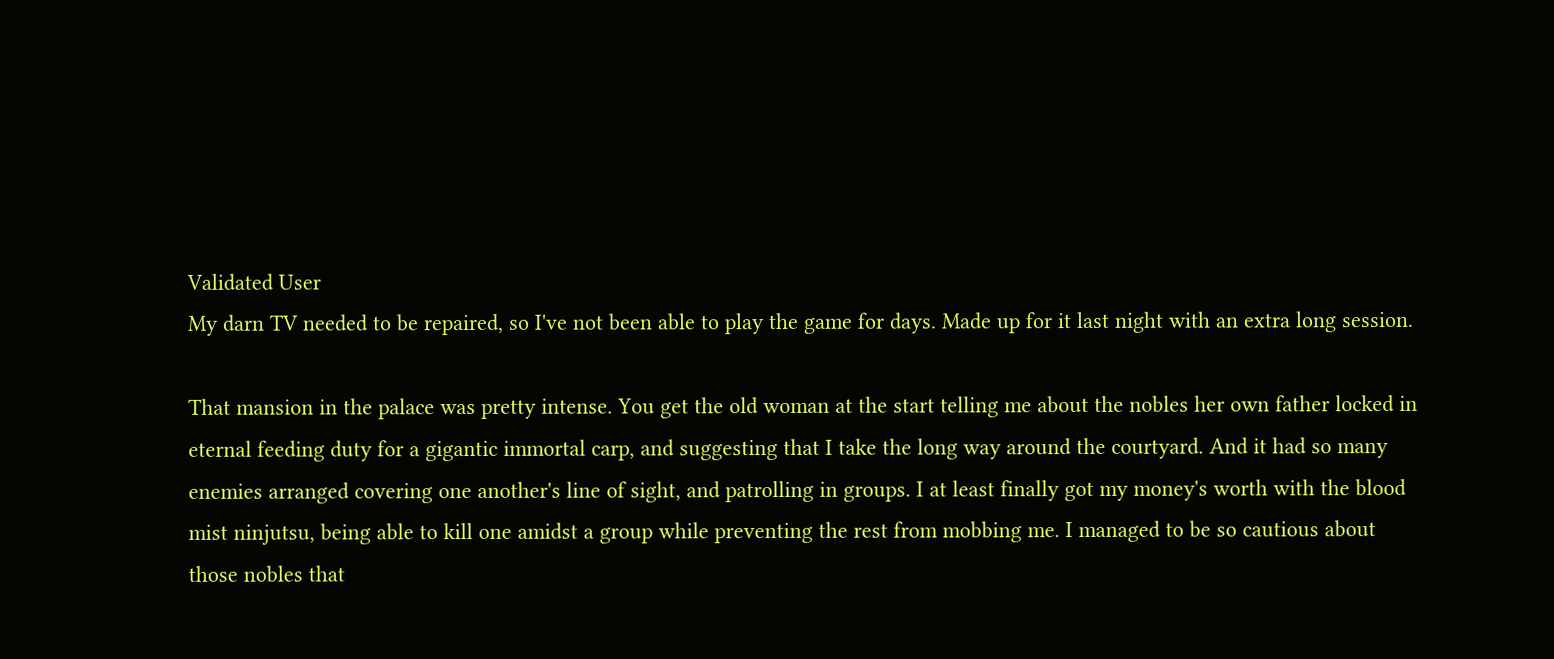Validated User
My darn TV needed to be repaired, so I've not been able to play the game for days. Made up for it last night with an extra long session.

That mansion in the palace was pretty intense. You get the old woman at the start telling me about the nobles her own father locked in eternal feeding duty for a gigantic immortal carp, and suggesting that I take the long way around the courtyard. And it had so many enemies arranged covering one another's line of sight, and patrolling in groups. I at least finally got my money's worth with the blood mist ninjutsu, being able to kill one amidst a group while preventing the rest from mobbing me. I managed to be so cautious about those nobles that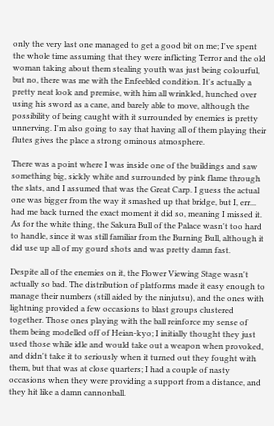only the very last one managed to get a good bit on me; I've spent the whole time assuming that they were inflicting Terror and the old woman taking about them stealing youth was just being colourful, but no, there was me with the Enfeebled condition. It's actually a pretty neat look and premise, with him all wrinkled, hunched over using his sword as a cane, and barely able to move, although the possibility of being caught with it surrounded by enemies is pretty unnerving. I'm also going to say that having all of them playing their flutes gives the place a strong ominous atmosphere.

There was a point where I was inside one of the buildings and saw something big, sickly white and surrounded by pink flame through the slats, and I assumed that was the Great Carp. I guess the actual one was bigger from the way it smashed up that bridge, but I, err... had me back turned the exact moment it did so, meaning I missed it. As for the white thing, the Sakura Bull of the Palace wasn't too hard to handle, since it was still familiar from the Burning Bull, although it did use up all of my gourd shots and was pretty damn fast.

Despite all of the enemies on it, the Flower Viewing Stage wasn't actually so bad. The distribution of platforms made it easy enough to manage their numbers (still aided by the ninjutsu), and the ones with lightning provided a few occasions to blast groups clustered together. Those ones playing with the ball reinforce my sense of them being modelled off of Heian-kyo; I initially thought they just used those while idle and would take out a weapon when provoked, and didn't take it to seriously when it turned out they fought with them, but that was at close quarters; I had a couple of nasty occasions when they were providing a support from a distance, and they hit like a damn cannonball.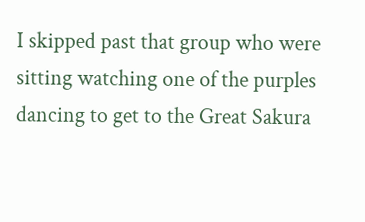I skipped past that group who were sitting watching one of the purples dancing to get to the Great Sakura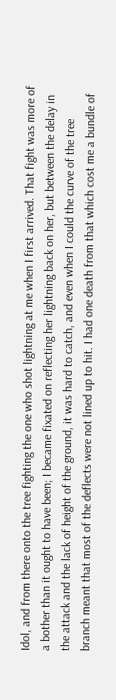Idol, and from there onto the tree fighting the one who shot lightning at me when I first arrived. That fight was more of a bother than it ought to have been; I became fixated on reflecting her lightning back on her, but between the delay in the attack and the lack of height of the ground, it was hard to catch, and even when I could the curve of the tree branch meant that most of the deflects were not lined up to hit. I had one death from that which cost me a bundle of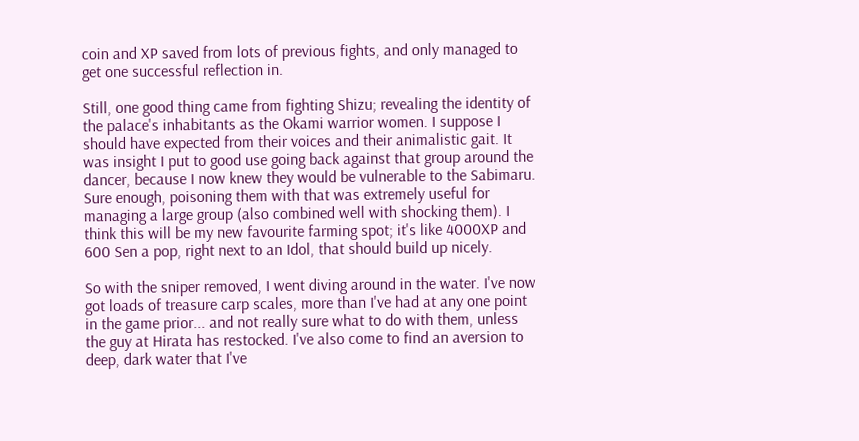coin and XP saved from lots of previous fights, and only managed to get one successful reflection in.

Still, one good thing came from fighting Shizu; revealing the identity of the palace's inhabitants as the Okami warrior women. I suppose I should have expected from their voices and their animalistic gait. It was insight I put to good use going back against that group around the dancer, because I now knew they would be vulnerable to the Sabimaru. Sure enough, poisoning them with that was extremely useful for managing a large group (also combined well with shocking them). I think this will be my new favourite farming spot; it's like 4000XP and 600 Sen a pop, right next to an Idol, that should build up nicely.

So with the sniper removed, I went diving around in the water. I've now got loads of treasure carp scales, more than I've had at any one point in the game prior... and not really sure what to do with them, unless the guy at Hirata has restocked. I've also come to find an aversion to deep, dark water that I've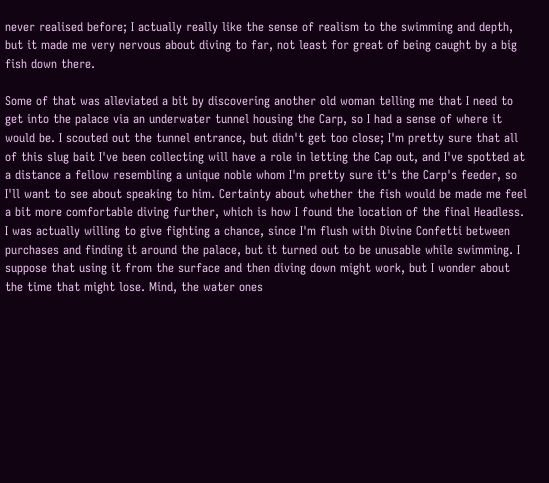never realised before; I actually really like the sense of realism to the swimming and depth, but it made me very nervous about diving to far, not least for great of being caught by a big fish down there.

Some of that was alleviated a bit by discovering another old woman telling me that I need to get into the palace via an underwater tunnel housing the Carp, so I had a sense of where it would be. I scouted out the tunnel entrance, but didn't get too close; I'm pretty sure that all of this slug bait I've been collecting will have a role in letting the Cap out, and I've spotted at a distance a fellow resembling a unique noble whom I'm pretty sure it's the Carp's feeder, so I'll want to see about speaking to him. Certainty about whether the fish would be made me feel a bit more comfortable diving further, which is how I found the location of the final Headless. I was actually willing to give fighting a chance, since I'm flush with Divine Confetti between purchases and finding it around the palace, but it turned out to be unusable while swimming. I suppose that using it from the surface and then diving down might work, but I wonder about the time that might lose. Mind, the water ones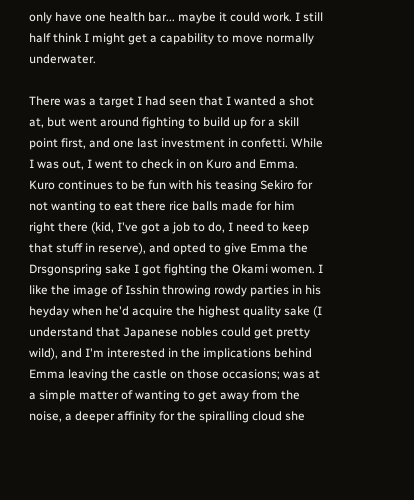only have one health bar... maybe it could work. I still half think I might get a capability to move normally underwater.

There was a target I had seen that I wanted a shot at, but went around fighting to build up for a skill point first, and one last investment in confetti. While I was out, I went to check in on Kuro and Emma. Kuro continues to be fun with his teasing Sekiro for not wanting to eat there rice balls made for him right there (kid, I've got a job to do, I need to keep that stuff in reserve), and opted to give Emma the Drsgonspring sake I got fighting the Okami women. I like the image of Isshin throwing rowdy parties in his heyday when he'd acquire the highest quality sake (I understand that Japanese nobles could get pretty wild), and I'm interested in the implications behind Emma leaving the castle on those occasions; was at a simple matter of wanting to get away from the noise, a deeper affinity for the spiralling cloud she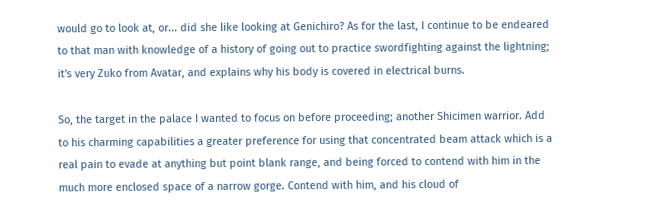would go to look at, or... did she like looking at Genichiro? As for the last, I continue to be endeared to that man with knowledge of a history of going out to practice swordfighting against the lightning; it's very Zuko from Avatar, and explains why his body is covered in electrical burns.

So, the target in the palace I wanted to focus on before proceeding; another Shicimen warrior. Add to his charming capabilities a greater preference for using that concentrated beam attack which is a real pain to evade at anything but point blank range, and being forced to contend with him in the much more enclosed space of a narrow gorge. Contend with him, and his cloud of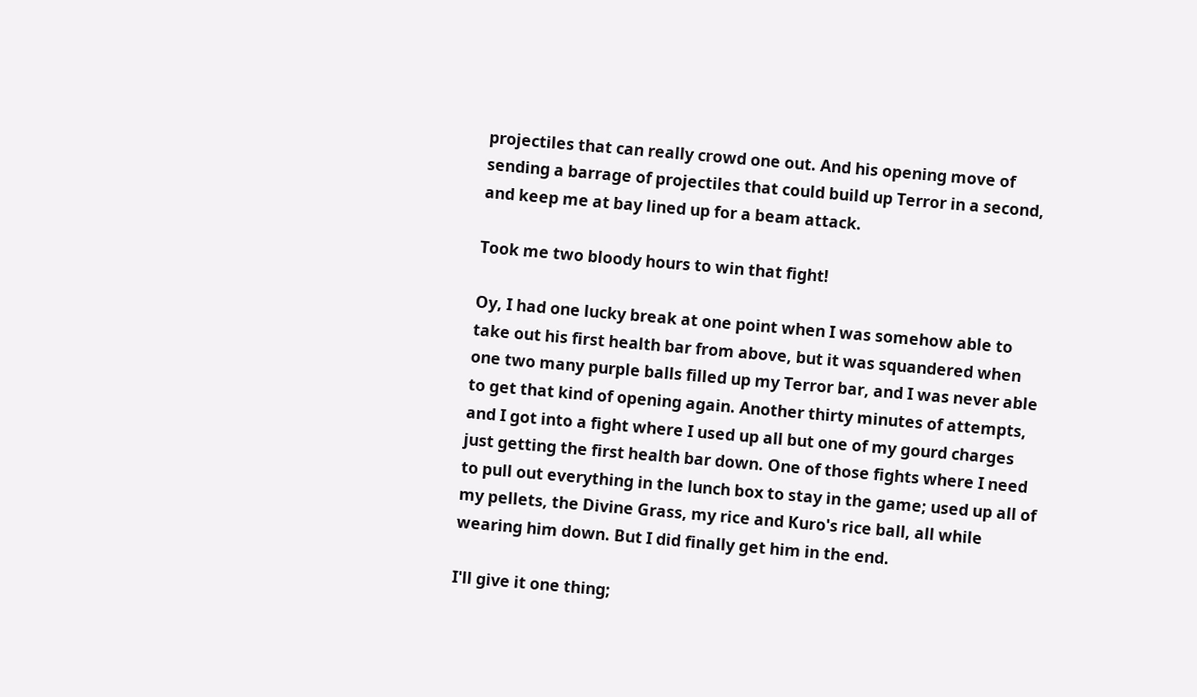projectiles that can really crowd one out. And his opening move of sending a barrage of projectiles that could build up Terror in a second, and keep me at bay lined up for a beam attack.

Took me two bloody hours to win that fight!

Oy, I had one lucky break at one point when I was somehow able to take out his first health bar from above, but it was squandered when one two many purple balls filled up my Terror bar, and I was never able to get that kind of opening again. Another thirty minutes of attempts, and I got into a fight where I used up all but one of my gourd charges just getting the first health bar down. One of those fights where I need to pull out everything in the lunch box to stay in the game; used up all of my pellets, the Divine Grass, my rice and Kuro's rice ball, all while wearing him down. But I did finally get him in the end.

I'll give it one thing;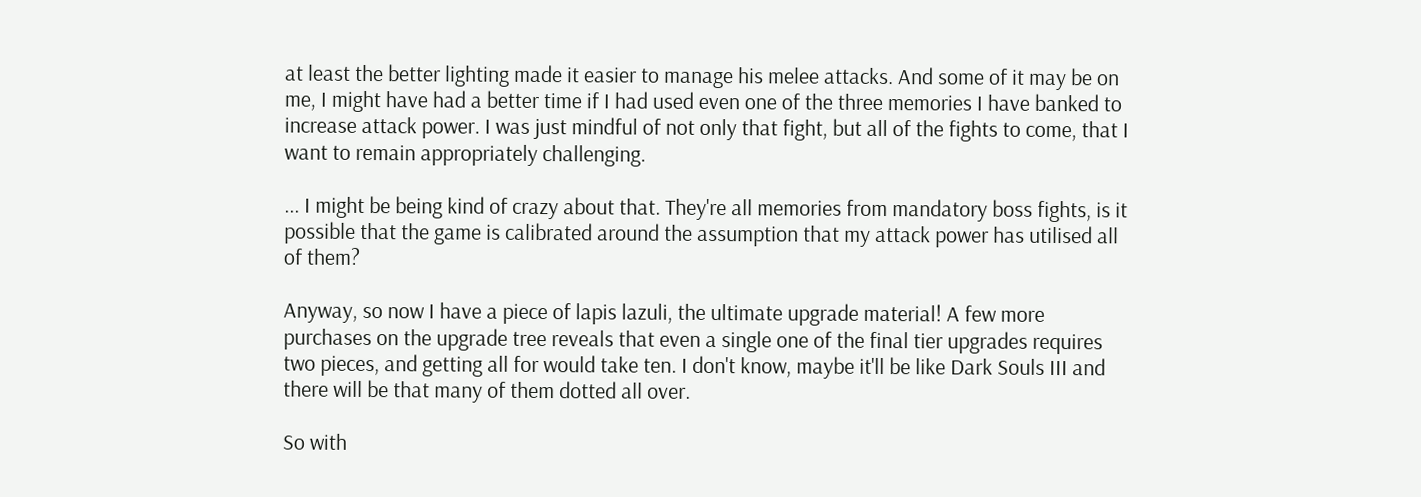at least the better lighting made it easier to manage his melee attacks. And some of it may be on me, I might have had a better time if I had used even one of the three memories I have banked to increase attack power. I was just mindful of not only that fight, but all of the fights to come, that I want to remain appropriately challenging.

... I might be being kind of crazy about that. They're all memories from mandatory boss fights, is it possible that the game is calibrated around the assumption that my attack power has utilised all of them?

Anyway, so now I have a piece of lapis lazuli, the ultimate upgrade material! A few more purchases on the upgrade tree reveals that even a single one of the final tier upgrades requires two pieces, and getting all for would take ten. I don't know, maybe it'll be like Dark Souls III and there will be that many of them dotted all over.

So with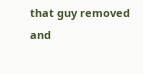that guy removed and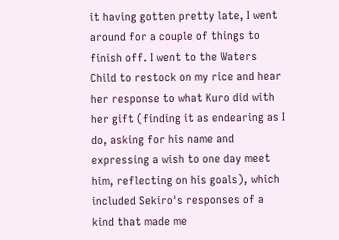it having gotten pretty late, I went around for a couple of things to finish off. I went to the Waters Child to restock on my rice and hear her response to what Kuro did with her gift (finding it as endearing as I do, asking for his name and expressing a wish to one day meet him, reflecting on his goals), which included Sekiro's responses of a kind that made me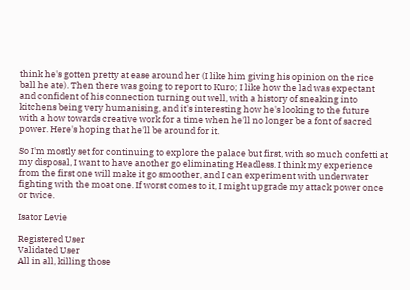think he's gotten pretty at ease around her (I like him giving his opinion on the rice ball he ate). Then there was going to report to Kuro; I like how the lad was expectant and confident of his connection turning out well, with a history of sneaking into kitchens being very humanising, and it's interesting how he's looking to the future with a how towards creative work for a time when he'll no longer be a font of sacred power. Here's hoping that he'll be around for it.

So I'm mostly set for continuing to explore the palace but first, with so much confetti at my disposal, I want to have another go eliminating Headless. I think my experience from the first one will make it go smoother, and I can experiment with underwater fighting with the moat one. If worst comes to it, I might upgrade my attack power once or twice.

Isator Levie

Registered User
Validated User
All in all, killing those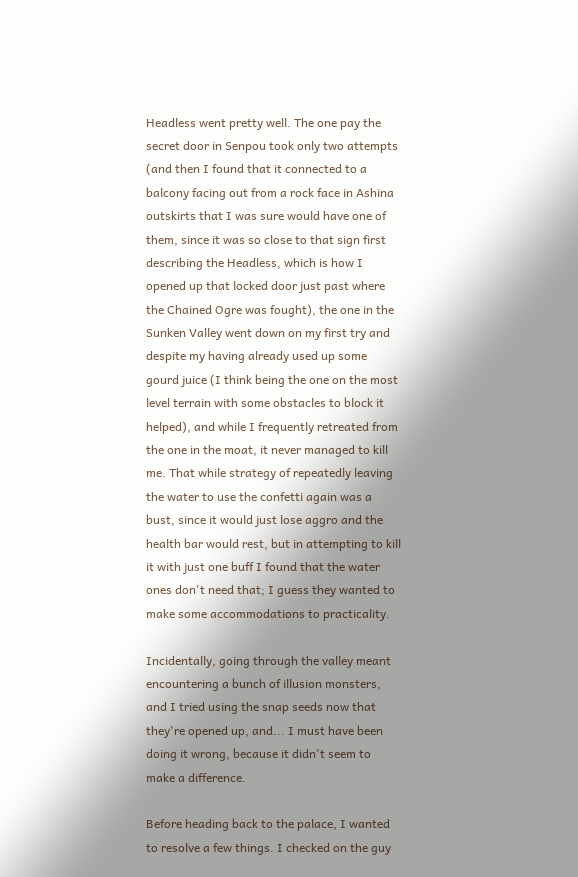Headless went pretty well. The one pay the secret door in Senpou took only two attempts (and then I found that it connected to a balcony facing out from a rock face in Ashina outskirts that I was sure would have one of them, since it was so close to that sign first describing the Headless, which is how I opened up that locked door just past where the Chained Ogre was fought), the one in the Sunken Valley went down on my first try and despite my having already used up some gourd juice (I think being the one on the most level terrain with some obstacles to block it helped), and while I frequently retreated from the one in the moat, it never managed to kill me. That while strategy of repeatedly leaving the water to use the confetti again was a bust, since it would just lose aggro and the health bar would rest, but in attempting to kill it with just one buff I found that the water ones don't need that; I guess they wanted to make some accommodations to practicality.

Incidentally, going through the valley meant encountering a bunch of illusion monsters, and I tried using the snap seeds now that they're opened up, and... I must have been doing it wrong, because it didn't seem to make a difference.

Before heading back to the palace, I wanted to resolve a few things. I checked on the guy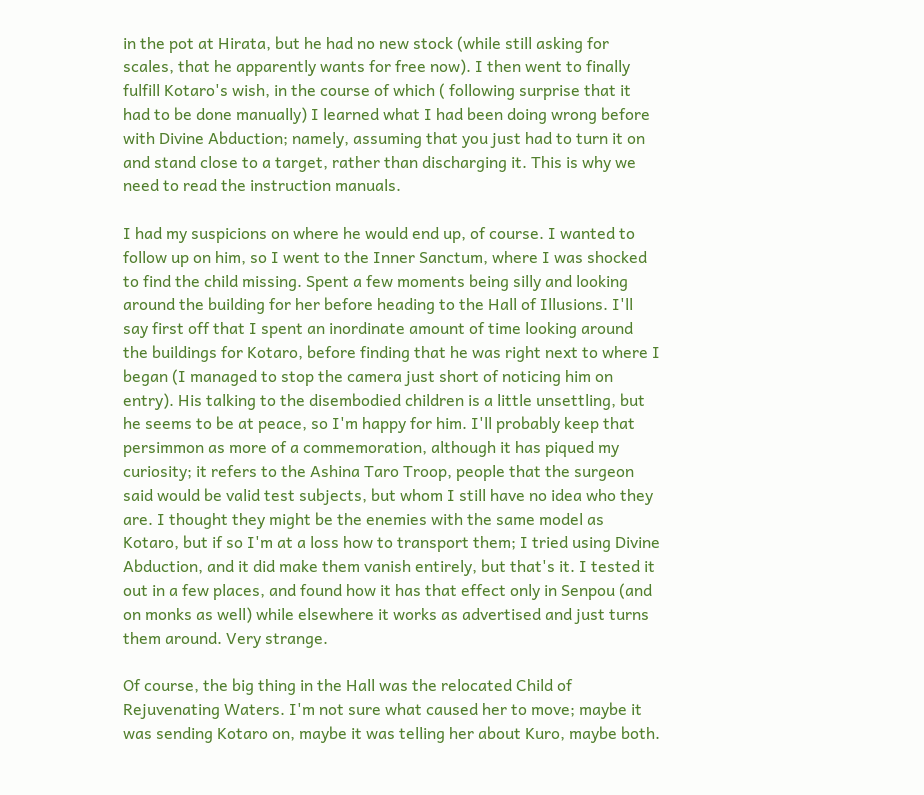in the pot at Hirata, but he had no new stock (while still asking for scales, that he apparently wants for free now). I then went to finally fulfill Kotaro's wish, in the course of which ( following surprise that it had to be done manually) I learned what I had been doing wrong before with Divine Abduction; namely, assuming that you just had to turn it on and stand close to a target, rather than discharging it. This is why we need to read the instruction manuals.

I had my suspicions on where he would end up, of course. I wanted to follow up on him, so I went to the Inner Sanctum, where I was shocked to find the child missing. Spent a few moments being silly and looking around the building for her before heading to the Hall of Illusions. I'll say first off that I spent an inordinate amount of time looking around the buildings for Kotaro, before finding that he was right next to where I began (I managed to stop the camera just short of noticing him on entry). His talking to the disembodied children is a little unsettling, but he seems to be at peace, so I'm happy for him. I'll probably keep that persimmon as more of a commemoration, although it has piqued my curiosity; it refers to the Ashina Taro Troop, people that the surgeon said would be valid test subjects, but whom I still have no idea who they are. I thought they might be the enemies with the same model as Kotaro, but if so I'm at a loss how to transport them; I tried using Divine Abduction, and it did make them vanish entirely, but that's it. I tested it out in a few places, and found how it has that effect only in Senpou (and on monks as well) while elsewhere it works as advertised and just turns them around. Very strange.

Of course, the big thing in the Hall was the relocated Child of Rejuvenating Waters. I'm not sure what caused her to move; maybe it was sending Kotaro on, maybe it was telling her about Kuro, maybe both.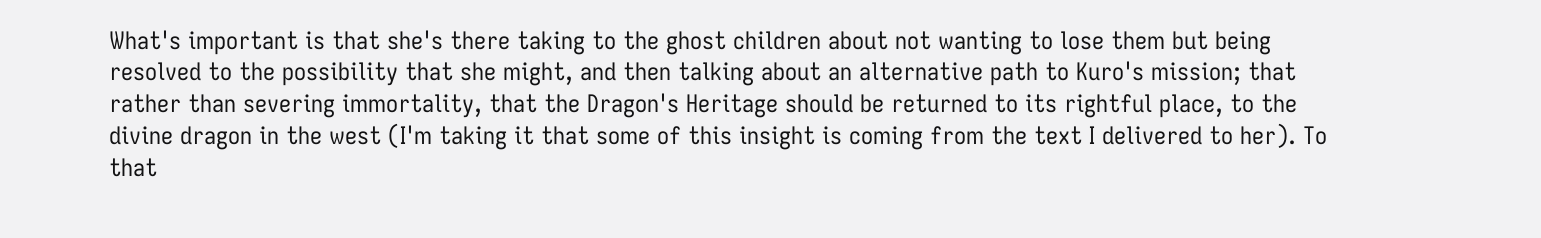What's important is that she's there taking to the ghost children about not wanting to lose them but being resolved to the possibility that she might, and then talking about an alternative path to Kuro's mission; that rather than severing immortality, that the Dragon's Heritage should be returned to its rightful place, to the divine dragon in the west (I'm taking it that some of this insight is coming from the text I delivered to her). To that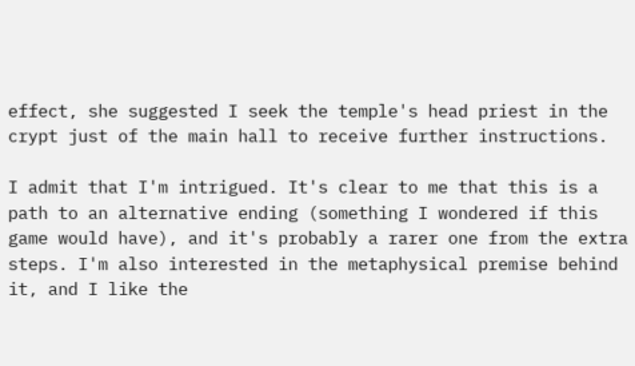effect, she suggested I seek the temple's head priest in the crypt just of the main hall to receive further instructions.

I admit that I'm intrigued. It's clear to me that this is a path to an alternative ending (something I wondered if this game would have), and it's probably a rarer one from the extra steps. I'm also interested in the metaphysical premise behind it, and I like the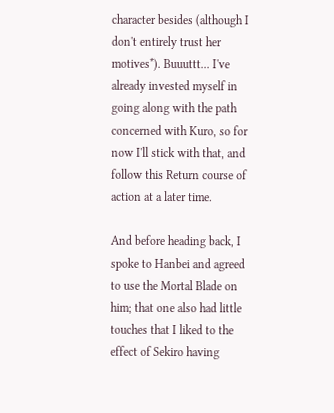character besides (although I don't entirely trust her motives*). Buuuttt... I've already invested myself in going along with the path concerned with Kuro, so for now I'll stick with that, and follow this Return course of action at a later time.

And before heading back, I spoke to Hanbei and agreed to use the Mortal Blade on him; that one also had little touches that I liked to the effect of Sekiro having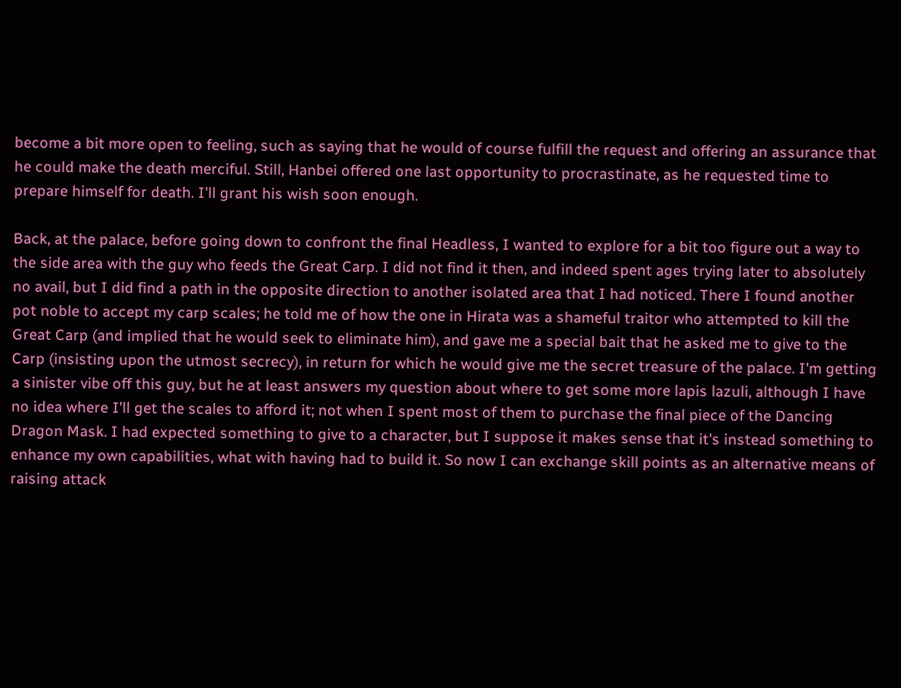become a bit more open to feeling, such as saying that he would of course fulfill the request and offering an assurance that he could make the death merciful. Still, Hanbei offered one last opportunity to procrastinate, as he requested time to prepare himself for death. I'll grant his wish soon enough.

Back, at the palace, before going down to confront the final Headless, I wanted to explore for a bit too figure out a way to the side area with the guy who feeds the Great Carp. I did not find it then, and indeed spent ages trying later to absolutely no avail, but I did find a path in the opposite direction to another isolated area that I had noticed. There I found another pot noble to accept my carp scales; he told me of how the one in Hirata was a shameful traitor who attempted to kill the Great Carp (and implied that he would seek to eliminate him), and gave me a special bait that he asked me to give to the Carp (insisting upon the utmost secrecy), in return for which he would give me the secret treasure of the palace. I'm getting a sinister vibe off this guy, but he at least answers my question about where to get some more lapis lazuli, although I have no idea where I'll get the scales to afford it; not when I spent most of them to purchase the final piece of the Dancing Dragon Mask. I had expected something to give to a character, but I suppose it makes sense that it's instead something to enhance my own capabilities, what with having had to build it. So now I can exchange skill points as an alternative means of raising attack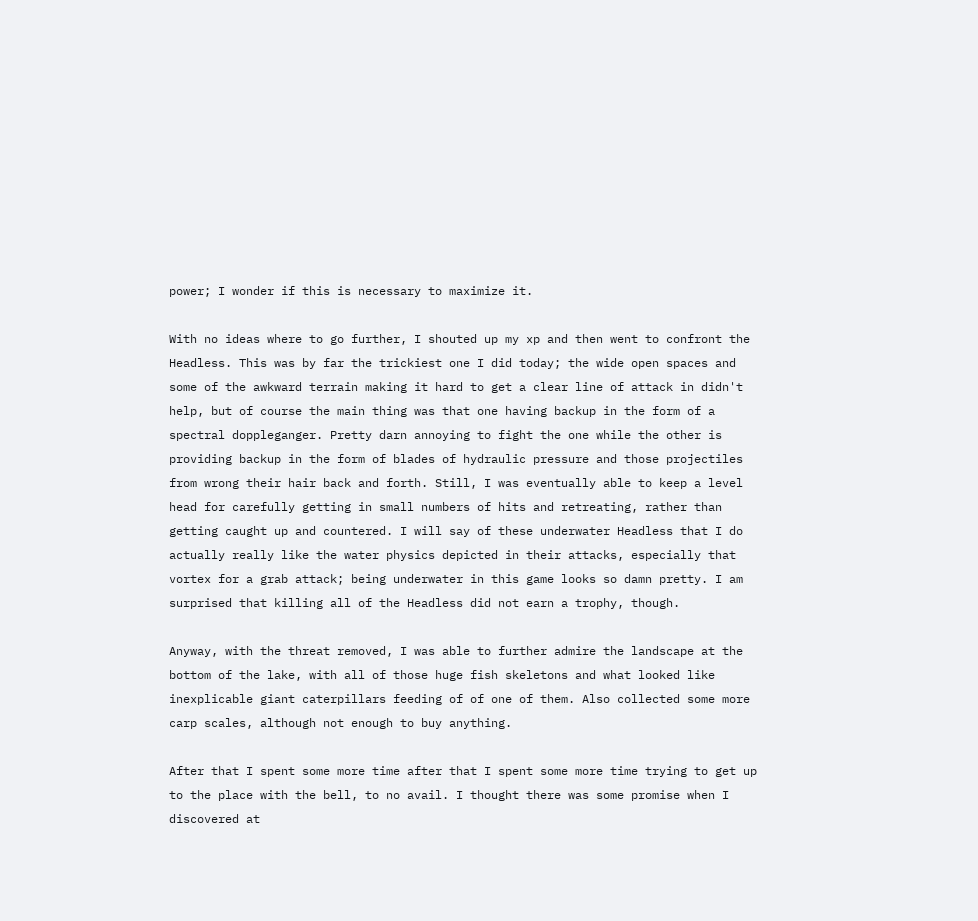power; I wonder if this is necessary to maximize it.

With no ideas where to go further, I shouted up my xp and then went to confront the Headless. This was by far the trickiest one I did today; the wide open spaces and some of the awkward terrain making it hard to get a clear line of attack in didn't help, but of course the main thing was that one having backup in the form of a spectral doppleganger. Pretty darn annoying to fight the one while the other is providing backup in the form of blades of hydraulic pressure and those projectiles from wrong their hair back and forth. Still, I was eventually able to keep a level head for carefully getting in small numbers of hits and retreating, rather than getting caught up and countered. I will say of these underwater Headless that I do actually really like the water physics depicted in their attacks, especially that vortex for a grab attack; being underwater in this game looks so damn pretty. I am surprised that killing all of the Headless did not earn a trophy, though.

Anyway, with the threat removed, I was able to further admire the landscape at the bottom of the lake, with all of those huge fish skeletons and what looked like inexplicable giant caterpillars feeding of of one of them. Also collected some more carp scales, although not enough to buy anything.

After that I spent some more time after that I spent some more time trying to get up to the place with the bell, to no avail. I thought there was some promise when I discovered at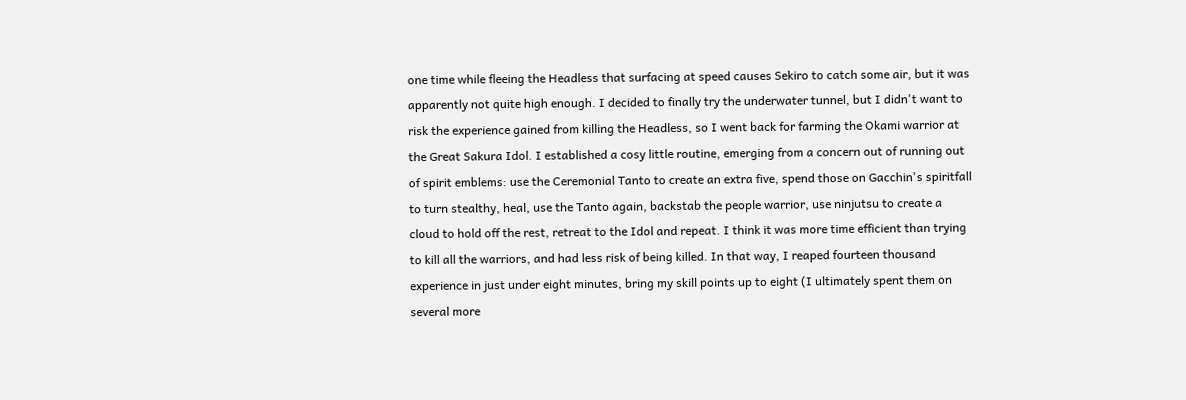one time while fleeing the Headless that surfacing at speed causes Sekiro to catch some air, but it was apparently not quite high enough. I decided to finally try the underwater tunnel, but I didn't want to risk the experience gained from killing the Headless, so I went back for farming the Okami warrior at the Great Sakura Idol. I established a cosy little routine, emerging from a concern out of running out of spirit emblems: use the Ceremonial Tanto to create an extra five, spend those on Gacchin's spiritfall to turn stealthy, heal, use the Tanto again, backstab the people warrior, use ninjutsu to create a cloud to hold off the rest, retreat to the Idol and repeat. I think it was more time efficient than trying to kill all the warriors, and had less risk of being killed. In that way, I reaped fourteen thousand experience in just under eight minutes, bring my skill points up to eight (I ultimately spent them on several more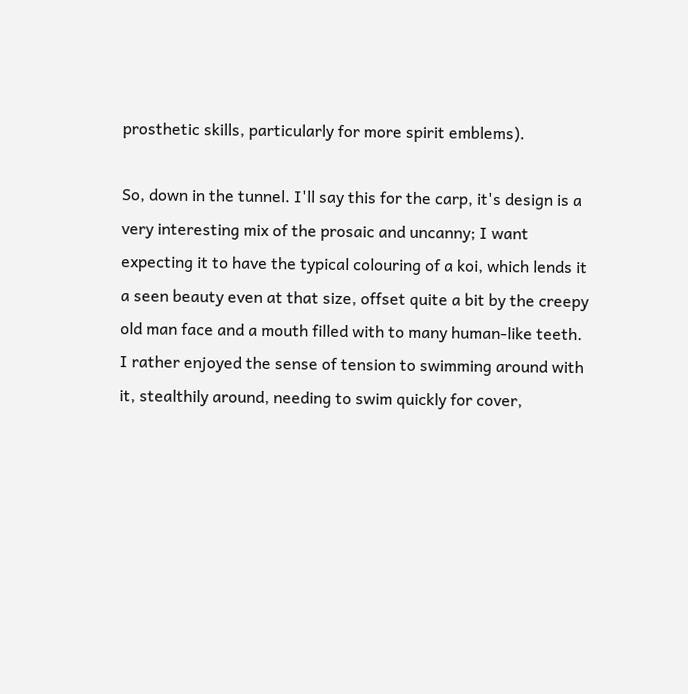prosthetic skills, particularly for more spirit emblems).

So, down in the tunnel. I'll say this for the carp, it's design is a very interesting mix of the prosaic and uncanny; I want expecting it to have the typical colouring of a koi, which lends it a seen beauty even at that size, offset quite a bit by the creepy old man face and a mouth filled with to many human-like teeth. I rather enjoyed the sense of tension to swimming around with it, stealthily around, needing to swim quickly for cover,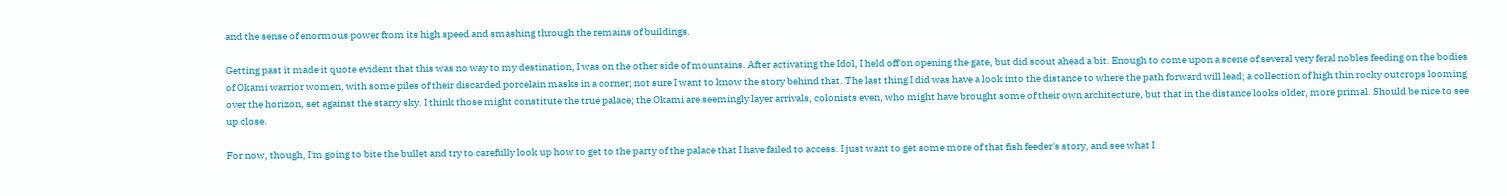and the sense of enormous power from its high speed and smashing through the remains of buildings.

Getting past it made it quote evident that this was no way to my destination, I was on the other side of mountains. After activating the Idol, I held off on opening the gate, but did scout ahead a bit. Enough to come upon a scene of several very feral nobles feeding on the bodies of Okami warrior women, with some piles of their discarded porcelain masks in a corner; not sure I want to know the story behind that. The last thing I did was have a look into the distance to where the path forward will lead; a collection of high thin rocky outcrops looming over the horizon, set against the starry sky. I think those might constitute the true palace; the Okami are seemingly layer arrivals, colonists even, who might have brought some of their own architecture, but that in the distance looks older, more primal. Should be nice to see up close.

For now, though, I'm going to bite the bullet and try to carefully look up how to get to the party of the palace that I have failed to access. I just want to get some more of that fish feeder's story, and see what I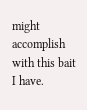might accomplish with this bait I have.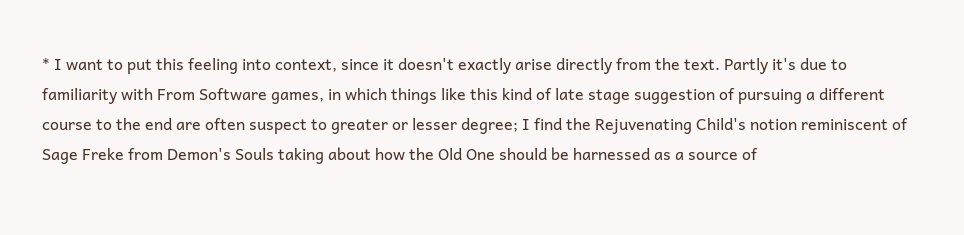* I want to put this feeling into context, since it doesn't exactly arise directly from the text. Partly it's due to familiarity with From Software games, in which things like this kind of late stage suggestion of pursuing a different course to the end are often suspect to greater or lesser degree; I find the Rejuvenating Child's notion reminiscent of Sage Freke from Demon's Souls taking about how the Old One should be harnessed as a source of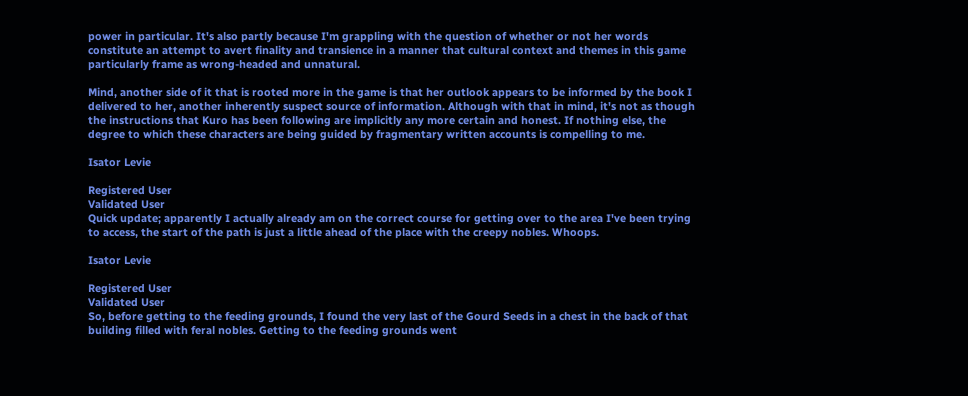power in particular. It's also partly because I'm grappling with the question of whether or not her words constitute an attempt to avert finality and transience in a manner that cultural context and themes in this game particularly frame as wrong-headed and unnatural.

Mind, another side of it that is rooted more in the game is that her outlook appears to be informed by the book I delivered to her, another inherently suspect source of information. Although with that in mind, it's not as though the instructions that Kuro has been following are implicitly any more certain and honest. If nothing else, the degree to which these characters are being guided by fragmentary written accounts is compelling to me.

Isator Levie

Registered User
Validated User
Quick update; apparently I actually already am on the correct course for getting over to the area I've been trying to access, the start of the path is just a little ahead of the place with the creepy nobles. Whoops.

Isator Levie

Registered User
Validated User
So, before getting to the feeding grounds, I found the very last of the Gourd Seeds in a chest in the back of that building filled with feral nobles. Getting to the feeding grounds went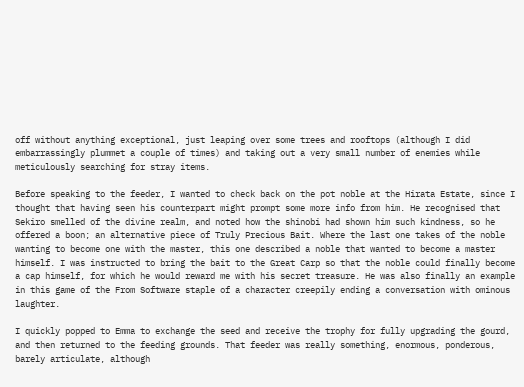off without anything exceptional, just leaping over some trees and rooftops (although I did embarrassingly plummet a couple of times) and taking out a very small number of enemies while meticulously searching for stray items.

Before speaking to the feeder, I wanted to check back on the pot noble at the Hirata Estate, since I thought that having seen his counterpart might prompt some more info from him. He recognised that Sekiro smelled of the divine realm, and noted how the shinobi had shown him such kindness, so he offered a boon; an alternative piece of Truly Precious Bait. Where the last one takes of the noble wanting to become one with the master, this one described a noble that wanted to become a master himself. I was instructed to bring the bait to the Great Carp so that the noble could finally become a cap himself, for which he would reward me with his secret treasure. He was also finally an example in this game of the From Software staple of a character creepily ending a conversation with ominous laughter.

I quickly popped to Emma to exchange the seed and receive the trophy for fully upgrading the gourd, and then returned to the feeding grounds. That feeder was really something, enormous, ponderous, barely articulate, although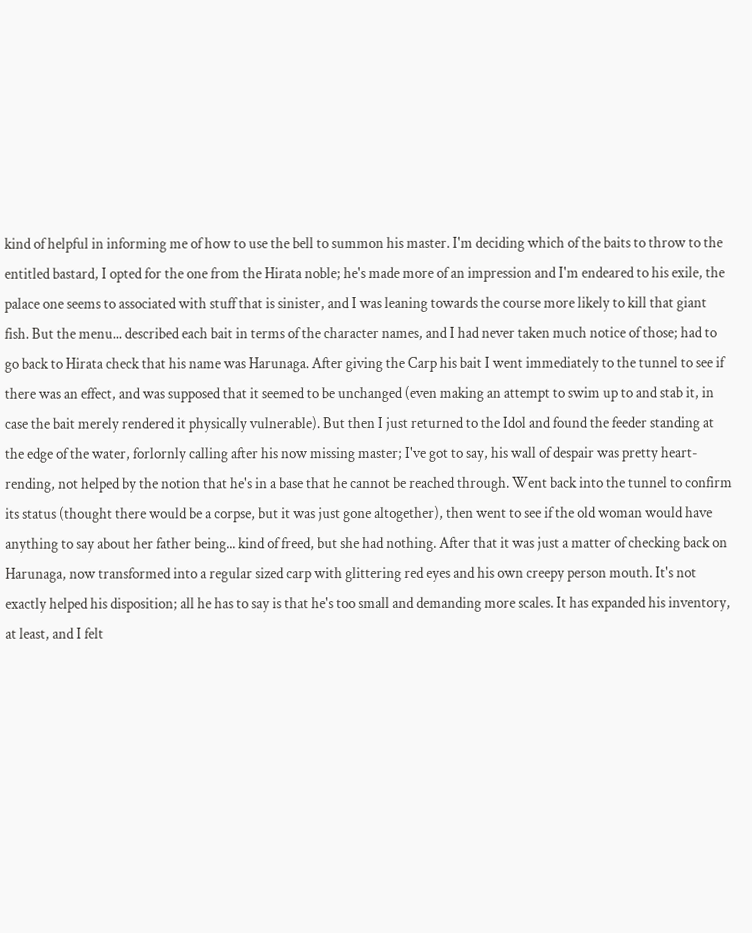kind of helpful in informing me of how to use the bell to summon his master. I'm deciding which of the baits to throw to the entitled bastard, I opted for the one from the Hirata noble; he's made more of an impression and I'm endeared to his exile, the palace one seems to associated with stuff that is sinister, and I was leaning towards the course more likely to kill that giant fish. But the menu... described each bait in terms of the character names, and I had never taken much notice of those; had to go back to Hirata check that his name was Harunaga. After giving the Carp his bait I went immediately to the tunnel to see if there was an effect, and was supposed that it seemed to be unchanged (even making an attempt to swim up to and stab it, in case the bait merely rendered it physically vulnerable). But then I just returned to the Idol and found the feeder standing at the edge of the water, forlornly calling after his now missing master; I've got to say, his wall of despair was pretty heart-rending, not helped by the notion that he's in a base that he cannot be reached through. Went back into the tunnel to confirm its status (thought there would be a corpse, but it was just gone altogether), then went to see if the old woman would have anything to say about her father being... kind of freed, but she had nothing. After that it was just a matter of checking back on Harunaga, now transformed into a regular sized carp with glittering red eyes and his own creepy person mouth. It's not exactly helped his disposition; all he has to say is that he's too small and demanding more scales. It has expanded his inventory, at least, and I felt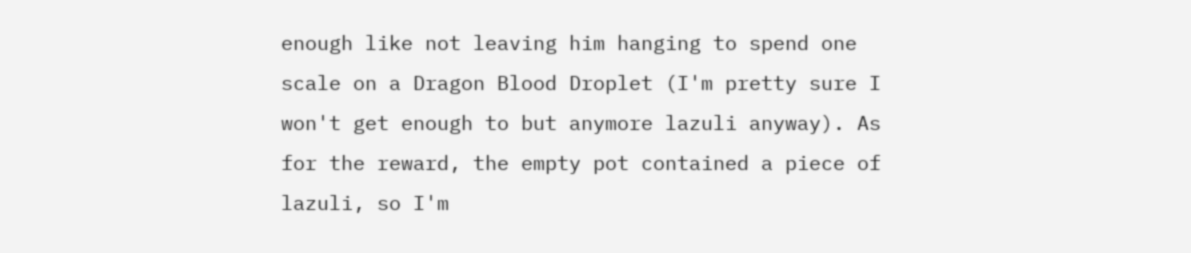enough like not leaving him hanging to spend one scale on a Dragon Blood Droplet (I'm pretty sure I won't get enough to but anymore lazuli anyway). As for the reward, the empty pot contained a piece of lazuli, so I'm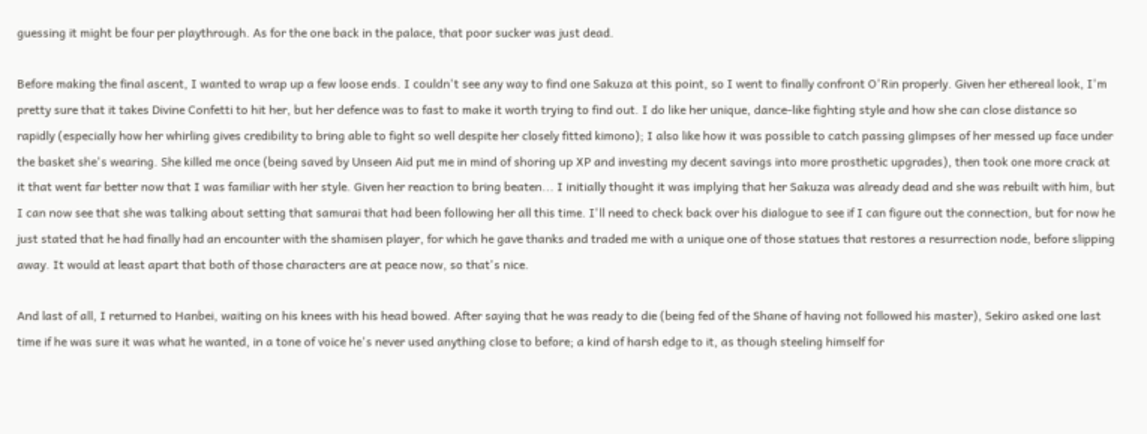guessing it might be four per playthrough. As for the one back in the palace, that poor sucker was just dead.

Before making the final ascent, I wanted to wrap up a few loose ends. I couldn't see any way to find one Sakuza at this point, so I went to finally confront O'Rin properly. Given her ethereal look, I'm pretty sure that it takes Divine Confetti to hit her, but her defence was to fast to make it worth trying to find out. I do like her unique, dance-like fighting style and how she can close distance so rapidly (especially how her whirling gives credibility to bring able to fight so well despite her closely fitted kimono); I also like how it was possible to catch passing glimpses of her messed up face under the basket she's wearing. She killed me once (being saved by Unseen Aid put me in mind of shoring up XP and investing my decent savings into more prosthetic upgrades), then took one more crack at it that went far better now that I was familiar with her style. Given her reaction to bring beaten... I initially thought it was implying that her Sakuza was already dead and she was rebuilt with him, but I can now see that she was talking about setting that samurai that had been following her all this time. I'll need to check back over his dialogue to see if I can figure out the connection, but for now he just stated that he had finally had an encounter with the shamisen player, for which he gave thanks and traded me with a unique one of those statues that restores a resurrection node, before slipping away. It would at least apart that both of those characters are at peace now, so that's nice.

And last of all, I returned to Hanbei, waiting on his knees with his head bowed. After saying that he was ready to die (being fed of the Shane of having not followed his master), Sekiro asked one last time if he was sure it was what he wanted, in a tone of voice he's never used anything close to before; a kind of harsh edge to it, as though steeling himself for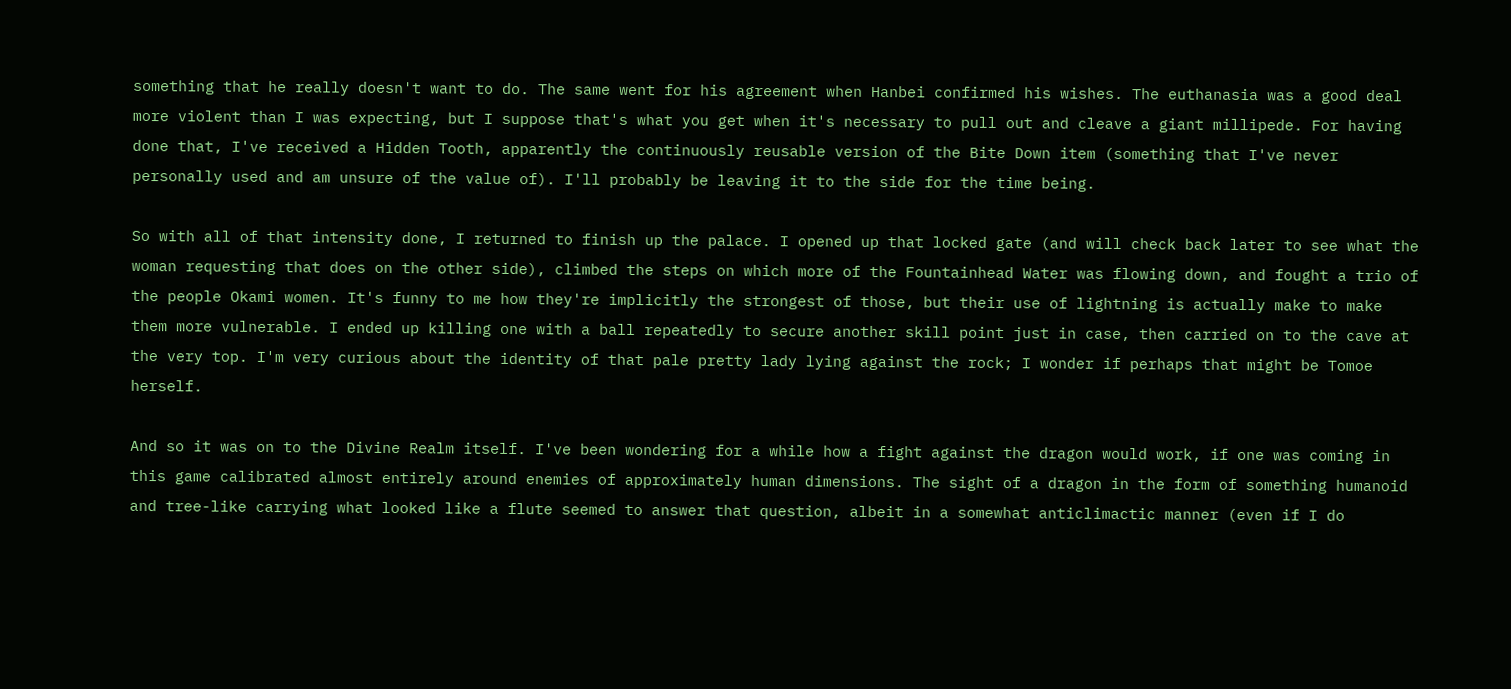something that he really doesn't want to do. The same went for his agreement when Hanbei confirmed his wishes. The euthanasia was a good deal more violent than I was expecting, but I suppose that's what you get when it's necessary to pull out and cleave a giant millipede. For having done that, I've received a Hidden Tooth, apparently the continuously reusable version of the Bite Down item (something that I've never personally used and am unsure of the value of). I'll probably be leaving it to the side for the time being.

So with all of that intensity done, I returned to finish up the palace. I opened up that locked gate (and will check back later to see what the woman requesting that does on the other side), climbed the steps on which more of the Fountainhead Water was flowing down, and fought a trio of the people Okami women. It's funny to me how they're implicitly the strongest of those, but their use of lightning is actually make to make them more vulnerable. I ended up killing one with a ball repeatedly to secure another skill point just in case, then carried on to the cave at the very top. I'm very curious about the identity of that pale pretty lady lying against the rock; I wonder if perhaps that might be Tomoe herself.

And so it was on to the Divine Realm itself. I've been wondering for a while how a fight against the dragon would work, if one was coming in this game calibrated almost entirely around enemies of approximately human dimensions. The sight of a dragon in the form of something humanoid and tree-like carrying what looked like a flute seemed to answer that question, albeit in a somewhat anticlimactic manner (even if I do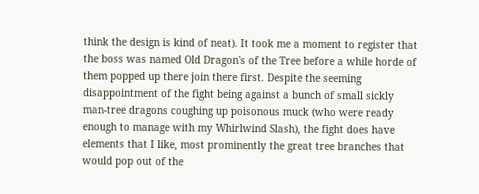think the design is kind of neat). It took me a moment to register that the boss was named Old Dragon's of the Tree before a while horde of them popped up there join there first. Despite the seeming disappointment of the fight being against a bunch of small sickly man-tree dragons coughing up poisonous muck (who were ready enough to manage with my Whirlwind Slash), the fight does have elements that I like, most prominently the great tree branches that would pop out of the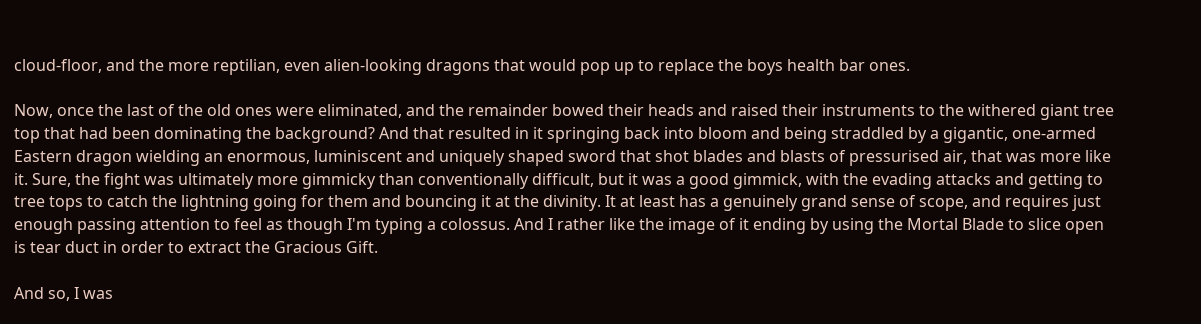cloud-floor, and the more reptilian, even alien-looking dragons that would pop up to replace the boys health bar ones.

Now, once the last of the old ones were eliminated, and the remainder bowed their heads and raised their instruments to the withered giant tree top that had been dominating the background? And that resulted in it springing back into bloom and being straddled by a gigantic, one-armed Eastern dragon wielding an enormous, luminiscent and uniquely shaped sword that shot blades and blasts of pressurised air, that was more like it. Sure, the fight was ultimately more gimmicky than conventionally difficult, but it was a good gimmick, with the evading attacks and getting to tree tops to catch the lightning going for them and bouncing it at the divinity. It at least has a genuinely grand sense of scope, and requires just enough passing attention to feel as though I'm typing a colossus. And I rather like the image of it ending by using the Mortal Blade to slice open is tear duct in order to extract the Gracious Gift.

And so, I was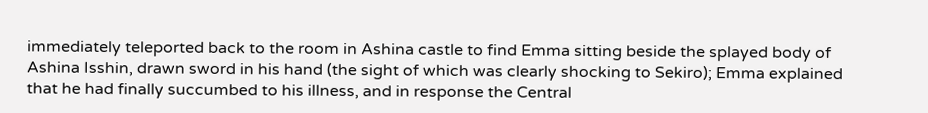immediately teleported back to the room in Ashina castle to find Emma sitting beside the splayed body of Ashina Isshin, drawn sword in his hand (the sight of which was clearly shocking to Sekiro); Emma explained that he had finally succumbed to his illness, and in response the Central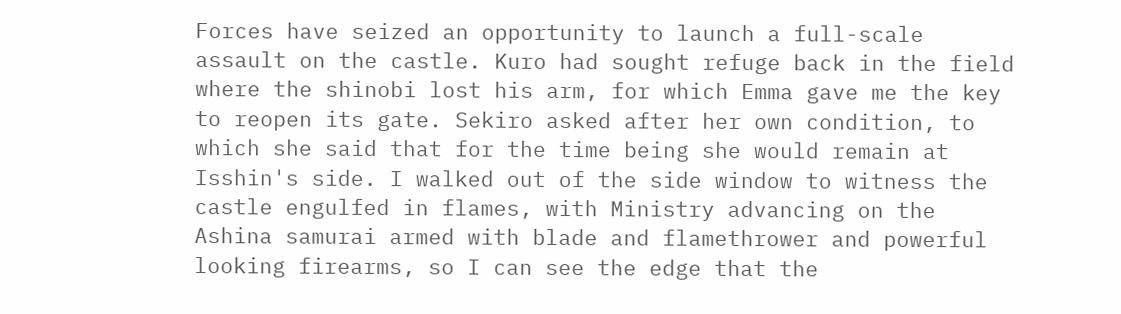Forces have seized an opportunity to launch a full-scale assault on the castle. Kuro had sought refuge back in the field where the shinobi lost his arm, for which Emma gave me the key to reopen its gate. Sekiro asked after her own condition, to which she said that for the time being she would remain at Isshin's side. I walked out of the side window to witness the castle engulfed in flames, with Ministry advancing on the Ashina samurai armed with blade and flamethrower and powerful looking firearms, so I can see the edge that the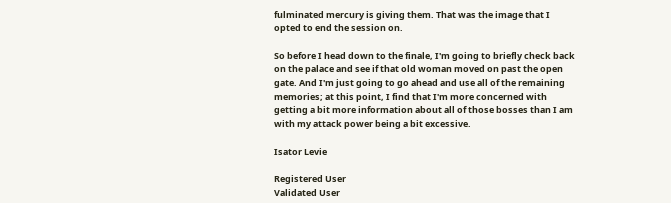fulminated mercury is giving them. That was the image that I opted to end the session on.

So before I head down to the finale, I'm going to briefly check back on the palace and see if that old woman moved on past the open gate. And I'm just going to go ahead and use all of the remaining memories; at this point, I find that I'm more concerned with getting a bit more information about all of those bosses than I am with my attack power being a bit excessive.

Isator Levie

Registered User
Validated User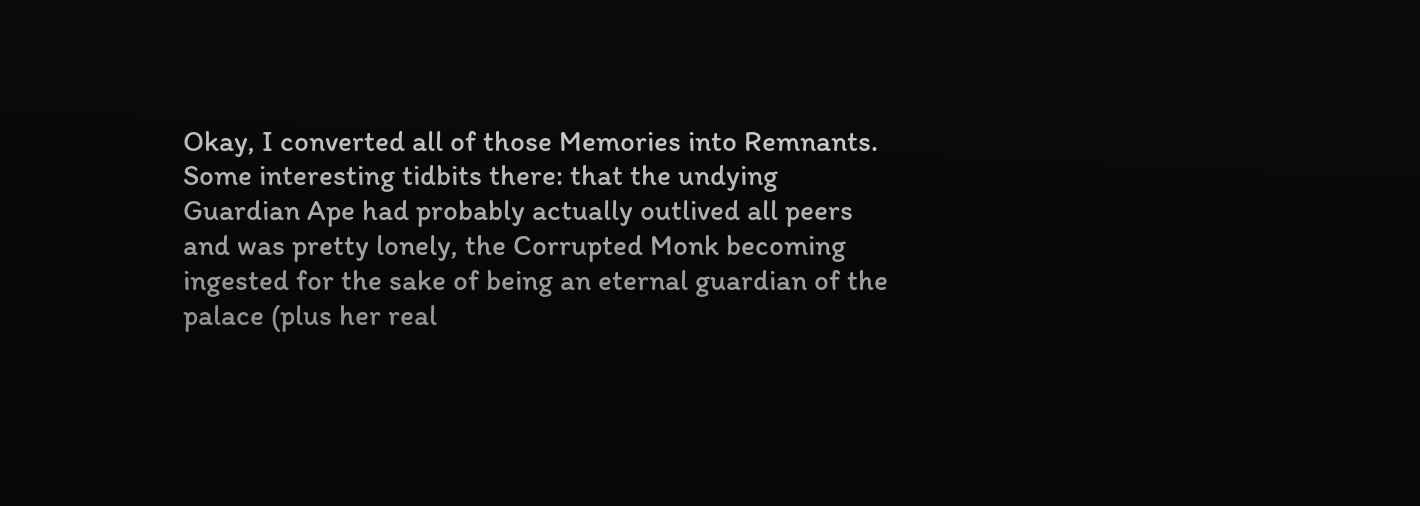Okay, I converted all of those Memories into Remnants. Some interesting tidbits there: that the undying Guardian Ape had probably actually outlived all peers and was pretty lonely, the Corrupted Monk becoming ingested for the sake of being an eternal guardian of the palace (plus her real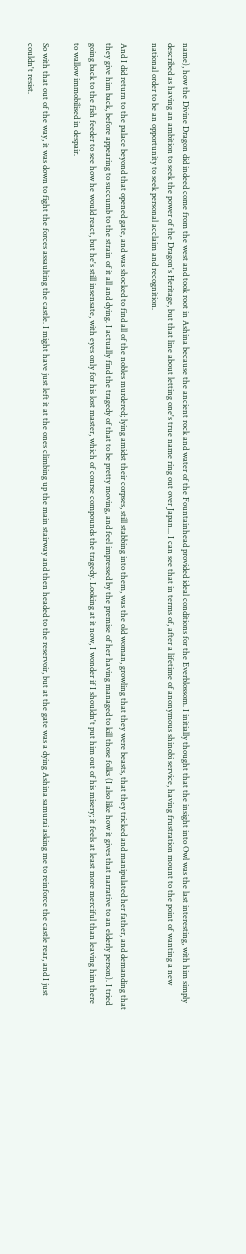name), how the Divine Dragon did indeed come from the west and took root in Ashina because the ancient rock and water of the Fountainhead provided ideal conditions for the Everblossom. I initially thought that the insight into Owl was the last interesting, with him simply described as having an ambition to seek the power of the Dragon's Heritage, but that line about letting one's true name ring out over Japan... I can see that in terms of, after a lifetime of anonymous shinobi service, having frustration mount to the point of wanting a new national order to be an opportunity to seek personal acclaim and recognition.

And I did return to the palace beyond that opened gate, and was shocked to find all of the nobles murdered; lying amidst their corpses, still stabbing into them, was the old woman, growling that they were beasts, that they tricked and manipulated her father, and demanding that they give him back, before appearing to succumb to the strain of it all and dying. I actually find the tragedy of that to be pretty moving, and feel impressed by the premise of her having managed to kill those folks (I also like how it gives that narrative to an elderly person). I tried going back to the fish feeder to see how he would react, but he's still insensate, with eyes only for his lost master, which of course compounds the tragedy. Looking at it now, I wonder if I shouldn't put him out of his misery; it feels at least more merciful than leaving him there to wallow immobilised in despair.

So with that out of the way, it was down to fight the forces assaulting the castle. I might have just left it at the ones climbing up the main stairway and then headed to the reservoir, but at the gate was a dying Ashina samurai asking me to reinforce the castle rear, and I just couldn't resist.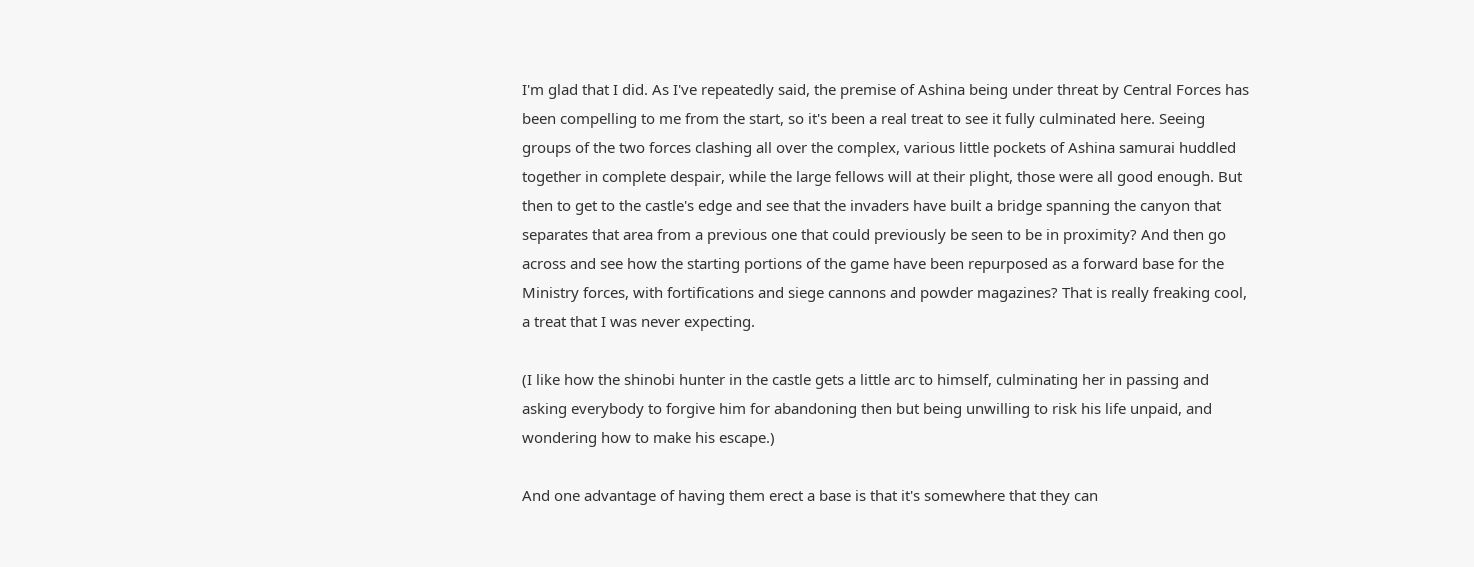I'm glad that I did. As I've repeatedly said, the premise of Ashina being under threat by Central Forces has been compelling to me from the start, so it's been a real treat to see it fully culminated here. Seeing groups of the two forces clashing all over the complex, various little pockets of Ashina samurai huddled together in complete despair, while the large fellows will at their plight, those were all good enough. But then to get to the castle's edge and see that the invaders have built a bridge spanning the canyon that separates that area from a previous one that could previously be seen to be in proximity? And then go across and see how the starting portions of the game have been repurposed as a forward base for the Ministry forces, with fortifications and siege cannons and powder magazines? That is really freaking cool, a treat that I was never expecting.

(I like how the shinobi hunter in the castle gets a little arc to himself, culminating her in passing and asking everybody to forgive him for abandoning then but being unwilling to risk his life unpaid, and wondering how to make his escape.)

And one advantage of having them erect a base is that it's somewhere that they can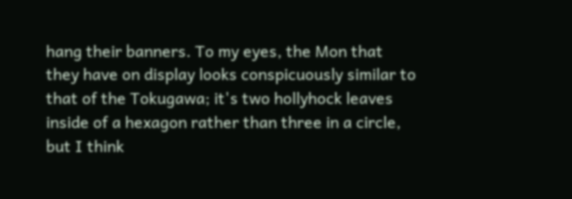hang their banners. To my eyes, the Mon that they have on display looks conspicuously similar to that of the Tokugawa; it's two hollyhock leaves inside of a hexagon rather than three in a circle, but I think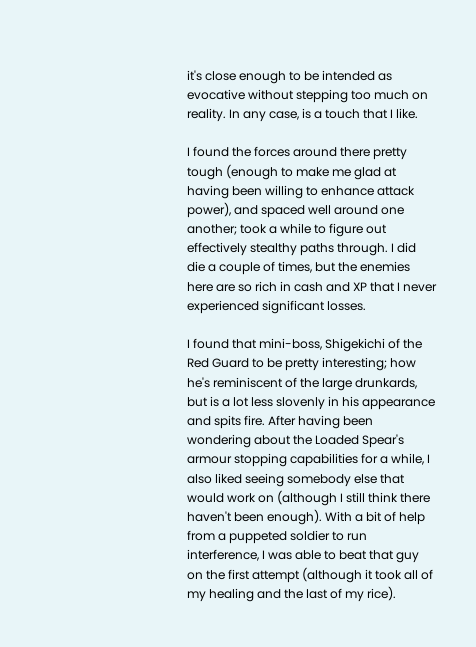it's close enough to be intended as evocative without stepping too much on reality. In any case, is a touch that I like.

I found the forces around there pretty tough (enough to make me glad at having been willing to enhance attack power), and spaced well around one another; took a while to figure out effectively stealthy paths through. I did die a couple of times, but the enemies here are so rich in cash and XP that I never experienced significant losses.

I found that mini-boss, Shigekichi of the Red Guard to be pretty interesting; how he's reminiscent of the large drunkards, but is a lot less slovenly in his appearance and spits fire. After having been wondering about the Loaded Spear's armour stopping capabilities for a while, I also liked seeing somebody else that would work on (although I still think there haven't been enough). With a bit of help from a puppeted soldier to run interference, I was able to beat that guy on the first attempt (although it took all of my healing and the last of my rice).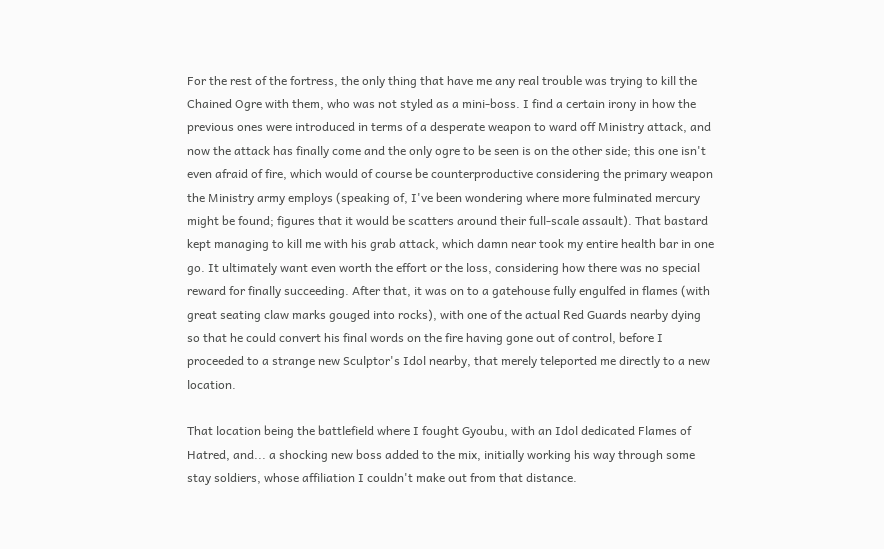For the rest of the fortress, the only thing that have me any real trouble was trying to kill the Chained Ogre with them, who was not styled as a mini-boss. I find a certain irony in how the previous ones were introduced in terms of a desperate weapon to ward off Ministry attack, and now the attack has finally come and the only ogre to be seen is on the other side; this one isn't even afraid of fire, which would of course be counterproductive considering the primary weapon the Ministry army employs (speaking of, I've been wondering where more fulminated mercury might be found; figures that it would be scatters around their full-scale assault). That bastard kept managing to kill me with his grab attack, which damn near took my entire health bar in one go. It ultimately want even worth the effort or the loss, considering how there was no special reward for finally succeeding. After that, it was on to a gatehouse fully engulfed in flames (with great seating claw marks gouged into rocks), with one of the actual Red Guards nearby dying so that he could convert his final words on the fire having gone out of control, before I proceeded to a strange new Sculptor's Idol nearby, that merely teleported me directly to a new location.

That location being the battlefield where I fought Gyoubu, with an Idol dedicated Flames of Hatred, and... a shocking new boss added to the mix, initially working his way through some stay soldiers, whose affiliation I couldn't make out from that distance.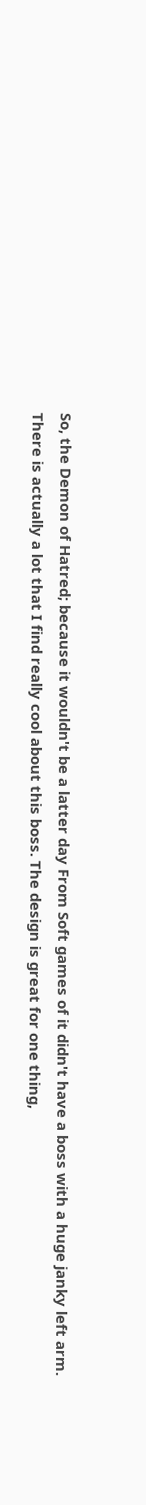So, the Demon of Hatred; because it wouldn't be a latter day From Soft games of it didn't have a boss with a huge janky left arm. There is actually a lot that I find really cool about this boss. The design is great for one thing,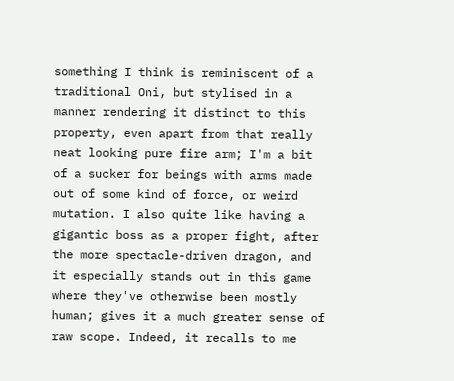something I think is reminiscent of a traditional Oni, but stylised in a manner rendering it distinct to this property, even apart from that really neat looking pure fire arm; I'm a bit of a sucker for beings with arms made out of some kind of force, or weird mutation. I also quite like having a gigantic boss as a proper fight, after the more spectacle-driven dragon, and it especially stands out in this game where they've otherwise been mostly human; gives it a much greater sense of raw scope. Indeed, it recalls to me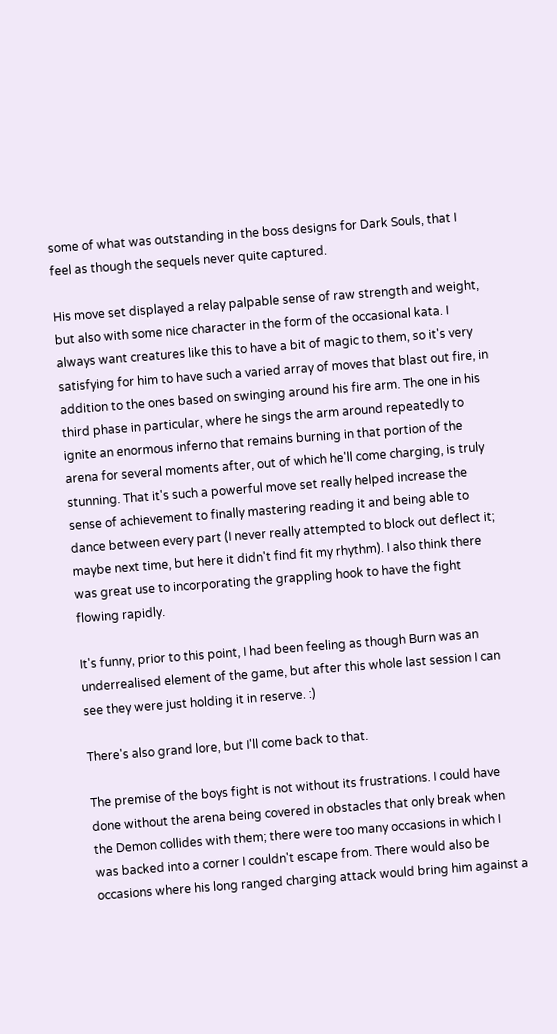some of what was outstanding in the boss designs for Dark Souls, that I feel as though the sequels never quite captured.

His move set displayed a relay palpable sense of raw strength and weight, but also with some nice character in the form of the occasional kata. I always want creatures like this to have a bit of magic to them, so it's very satisfying for him to have such a varied array of moves that blast out fire, in addition to the ones based on swinging around his fire arm. The one in his third phase in particular, where he sings the arm around repeatedly to ignite an enormous inferno that remains burning in that portion of the arena for several moments after, out of which he'll come charging, is truly stunning. That it's such a powerful move set really helped increase the sense of achievement to finally mastering reading it and being able to dance between every part (I never really attempted to block out deflect it; maybe next time, but here it didn't find fit my rhythm). I also think there was great use to incorporating the grappling hook to have the fight flowing rapidly.

It's funny, prior to this point, I had been feeling as though Burn was an underrealised element of the game, but after this whole last session I can see they were just holding it in reserve. :)

There's also grand lore, but I'll come back to that.

The premise of the boys fight is not without its frustrations. I could have done without the arena being covered in obstacles that only break when the Demon collides with them; there were too many occasions in which I was backed into a corner I couldn't escape from. There would also be occasions where his long ranged charging attack would bring him against a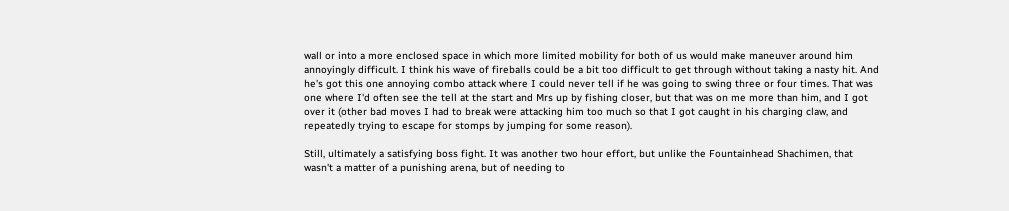wall or into a more enclosed space in which more limited mobility for both of us would make maneuver around him annoyingly difficult. I think his wave of fireballs could be a bit too difficult to get through without taking a nasty hit. And he's got this one annoying combo attack where I could never tell if he was going to swing three or four times. That was one where I'd often see the tell at the start and Mrs up by fishing closer, but that was on me more than him, and I got over it (other bad moves I had to break were attacking him too much so that I got caught in his charging claw, and repeatedly trying to escape for stomps by jumping for some reason).

Still, ultimately a satisfying boss fight. It was another two hour effort, but unlike the Fountainhead Shachimen, that wasn't a matter of a punishing arena, but of needing to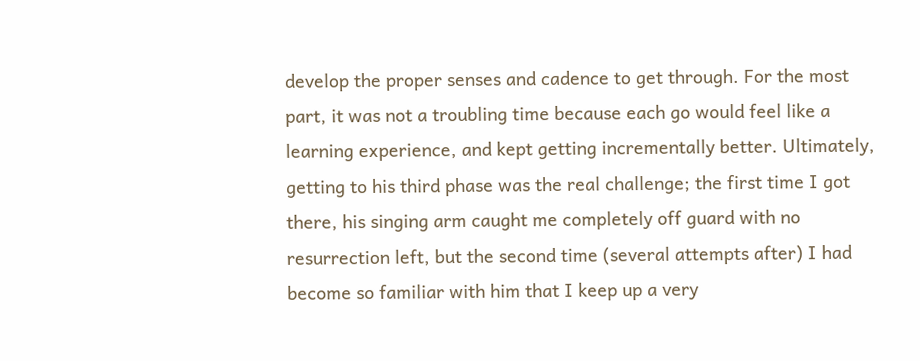develop the proper senses and cadence to get through. For the most part, it was not a troubling time because each go would feel like a learning experience, and kept getting incrementally better. Ultimately, getting to his third phase was the real challenge; the first time I got there, his singing arm caught me completely off guard with no resurrection left, but the second time (several attempts after) I had become so familiar with him that I keep up a very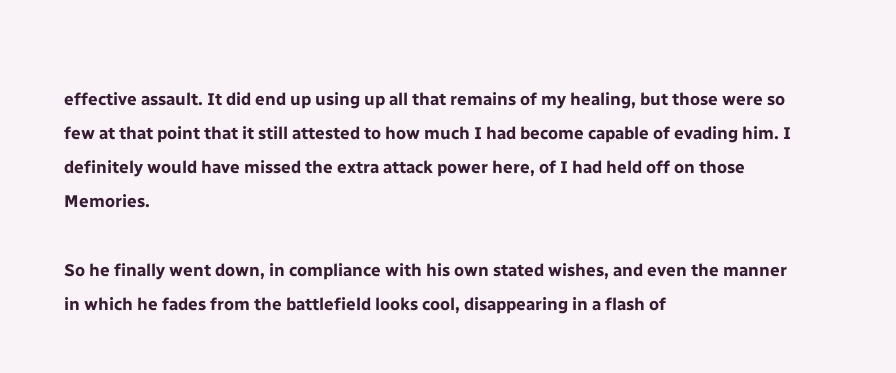effective assault. It did end up using up all that remains of my healing, but those were so few at that point that it still attested to how much I had become capable of evading him. I definitely would have missed the extra attack power here, of I had held off on those Memories.

So he finally went down, in compliance with his own stated wishes, and even the manner in which he fades from the battlefield looks cool, disappearing in a flash of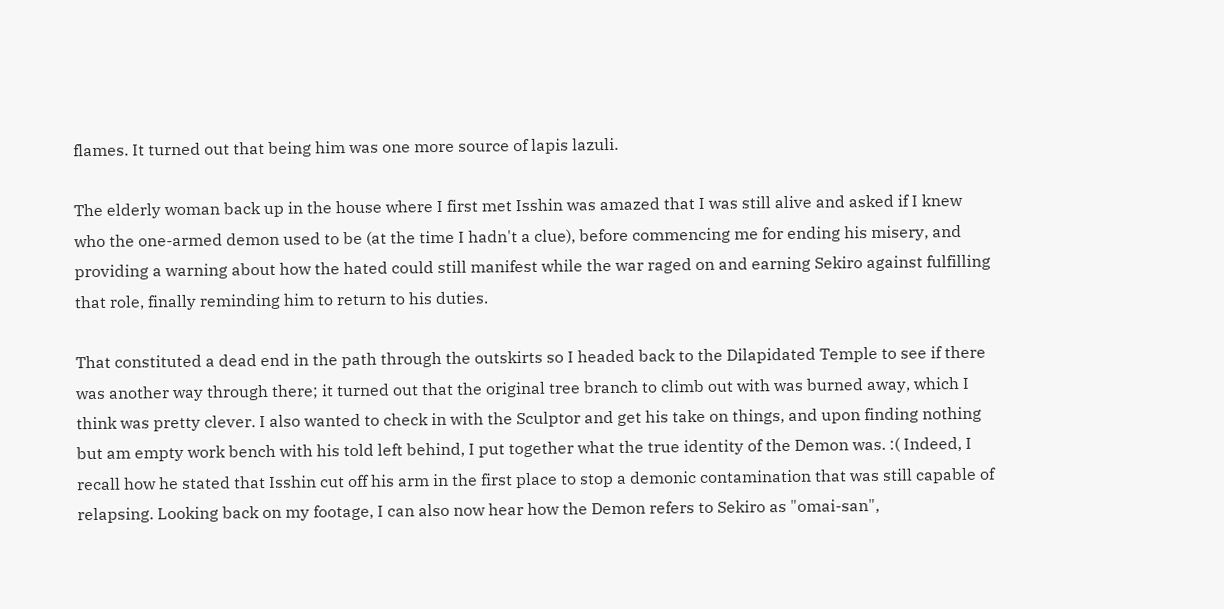flames. It turned out that being him was one more source of lapis lazuli.

The elderly woman back up in the house where I first met Isshin was amazed that I was still alive and asked if I knew who the one-armed demon used to be (at the time I hadn't a clue), before commencing me for ending his misery, and providing a warning about how the hated could still manifest while the war raged on and earning Sekiro against fulfilling that role, finally reminding him to return to his duties.

That constituted a dead end in the path through the outskirts so I headed back to the Dilapidated Temple to see if there was another way through there; it turned out that the original tree branch to climb out with was burned away, which I think was pretty clever. I also wanted to check in with the Sculptor and get his take on things, and upon finding nothing but am empty work bench with his told left behind, I put together what the true identity of the Demon was. :( Indeed, I recall how he stated that Isshin cut off his arm in the first place to stop a demonic contamination that was still capable of relapsing. Looking back on my footage, I can also now hear how the Demon refers to Sekiro as "omai-san",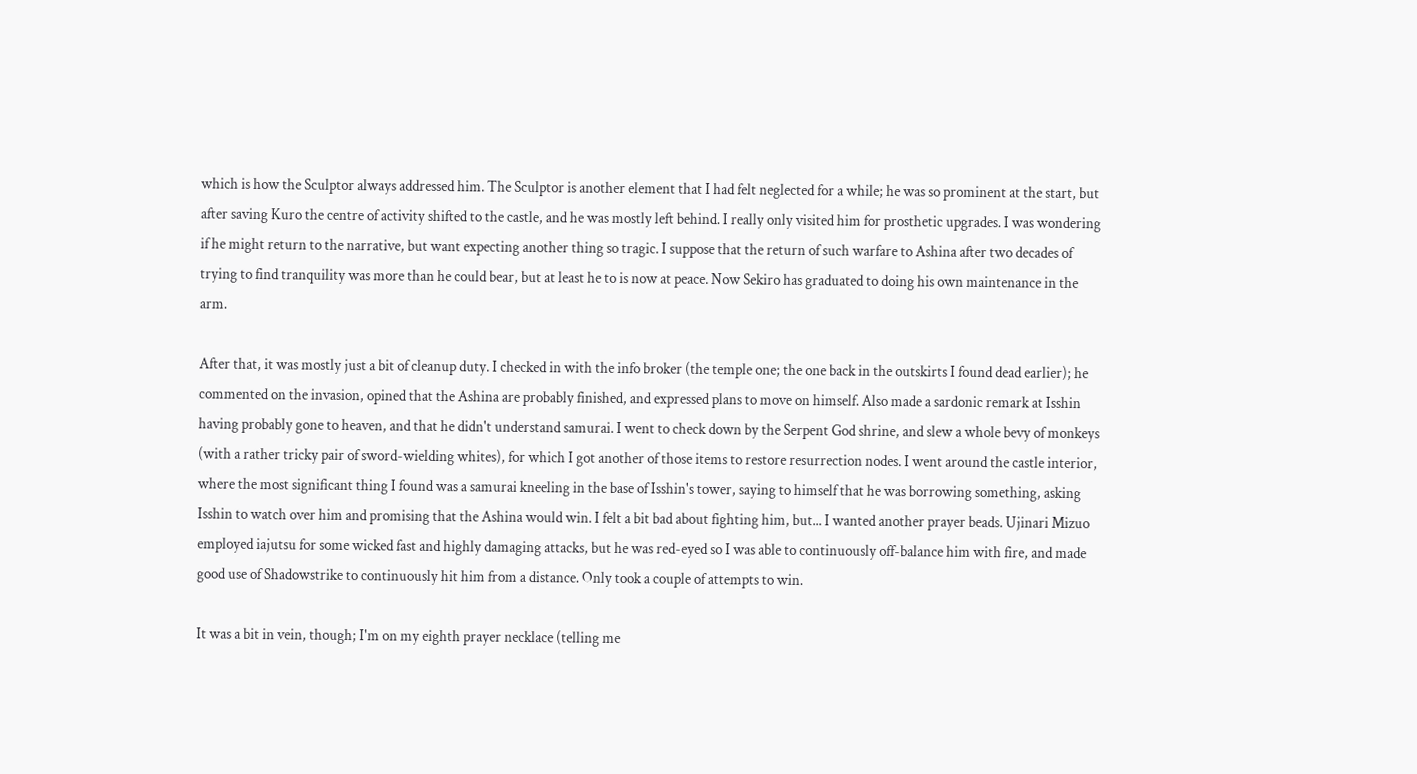which is how the Sculptor always addressed him. The Sculptor is another element that I had felt neglected for a while; he was so prominent at the start, but after saving Kuro the centre of activity shifted to the castle, and he was mostly left behind. I really only visited him for prosthetic upgrades. I was wondering if he might return to the narrative, but want expecting another thing so tragic. I suppose that the return of such warfare to Ashina after two decades of trying to find tranquility was more than he could bear, but at least he to is now at peace. Now Sekiro has graduated to doing his own maintenance in the arm.

After that, it was mostly just a bit of cleanup duty. I checked in with the info broker (the temple one; the one back in the outskirts I found dead earlier); he commented on the invasion, opined that the Ashina are probably finished, and expressed plans to move on himself. Also made a sardonic remark at Isshin having probably gone to heaven, and that he didn't understand samurai. I went to check down by the Serpent God shrine, and slew a whole bevy of monkeys (with a rather tricky pair of sword-wielding whites), for which I got another of those items to restore resurrection nodes. I went around the castle interior, where the most significant thing I found was a samurai kneeling in the base of Isshin's tower, saying to himself that he was borrowing something, asking Isshin to watch over him and promising that the Ashina would win. I felt a bit bad about fighting him, but... I wanted another prayer beads. Ujinari Mizuo employed iajutsu for some wicked fast and highly damaging attacks, but he was red-eyed so I was able to continuously off-balance him with fire, and made good use of Shadowstrike to continuously hit him from a distance. Only took a couple of attempts to win.

It was a bit in vein, though; I'm on my eighth prayer necklace (telling me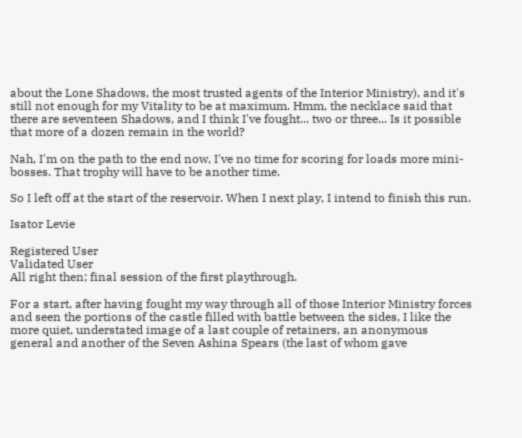about the Lone Shadows, the most trusted agents of the Interior Ministry), and it's still not enough for my Vitality to be at maximum. Hmm, the necklace said that there are seventeen Shadows, and I think I've fought... two or three... Is it possible that more of a dozen remain in the world?

Nah, I'm on the path to the end now, I've no time for scoring for loads more mini-bosses. That trophy will have to be another time.

So I left off at the start of the reservoir. When I next play, I intend to finish this run.

Isator Levie

Registered User
Validated User
All right then; final session of the first playthrough.

For a start, after having fought my way through all of those Interior Ministry forces and seen the portions of the castle filled with battle between the sides, I like the more quiet, understated image of a last couple of retainers, an anonymous general and another of the Seven Ashina Spears (the last of whom gave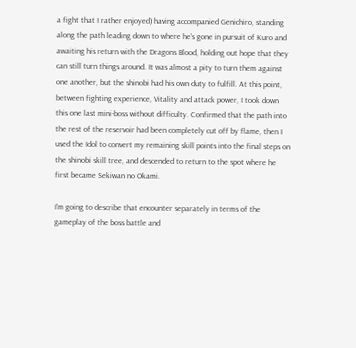a fight that I rather enjoyed) having accompanied Genichiro, standing along the path leading down to where he's gone in pursuit of Kuro and awaiting his return with the Dragons Blood, holding out hope that they can still turn things around. It was almost a pity to turn them against one another, but the shinobi had his own duty to fulfill. At this point, between fighting experience, Vitality and attack power, I took down this one last mini-boss without difficulty. Confirmed that the path into the rest of the reservoir had been completely cut off by flame, then I used the Idol to convert my remaining skill points into the final steps on the shinobi skill tree, and descended to return to the spot where he first became Sekiwan no Okami.

I'm going to describe that encounter separately in terms of the gameplay of the boss battle and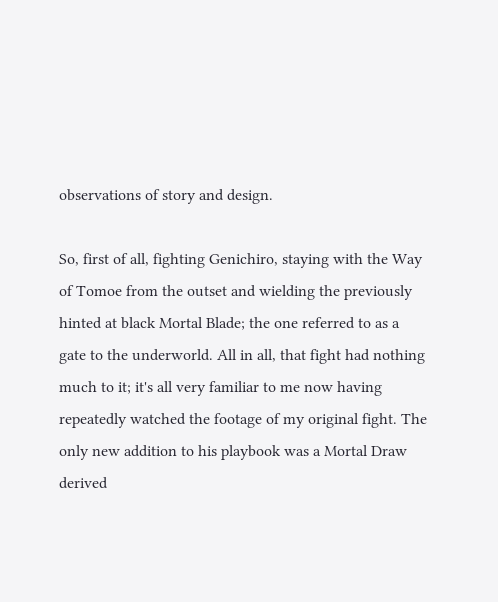observations of story and design.

So, first of all, fighting Genichiro, staying with the Way of Tomoe from the outset and wielding the previously hinted at black Mortal Blade; the one referred to as a gate to the underworld. All in all, that fight had nothing much to it; it's all very familiar to me now having repeatedly watched the footage of my original fight. The only new addition to his playbook was a Mortal Draw derived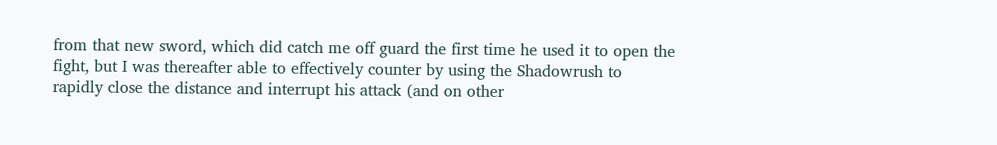from that new sword, which did catch me off guard the first time he used it to open the fight, but I was thereafter able to effectively counter by using the Shadowrush to rapidly close the distance and interrupt his attack (and on other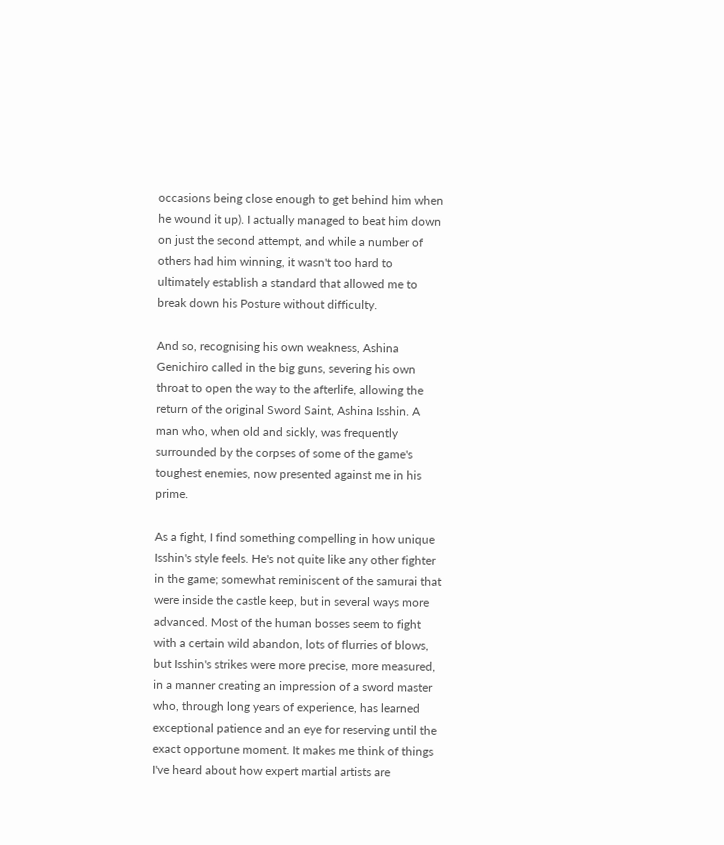occasions being close enough to get behind him when he wound it up). I actually managed to beat him down on just the second attempt, and while a number of others had him winning, it wasn't too hard to ultimately establish a standard that allowed me to break down his Posture without difficulty.

And so, recognising his own weakness, Ashina Genichiro called in the big guns, severing his own throat to open the way to the afterlife, allowing the return of the original Sword Saint, Ashina Isshin. A man who, when old and sickly, was frequently surrounded by the corpses of some of the game's toughest enemies, now presented against me in his prime.

As a fight, I find something compelling in how unique Isshin's style feels. He's not quite like any other fighter in the game; somewhat reminiscent of the samurai that were inside the castle keep, but in several ways more advanced. Most of the human bosses seem to fight with a certain wild abandon, lots of flurries of blows, but Isshin's strikes were more precise, more measured, in a manner creating an impression of a sword master who, through long years of experience, has learned exceptional patience and an eye for reserving until the exact opportune moment. It makes me think of things I've heard about how expert martial artists are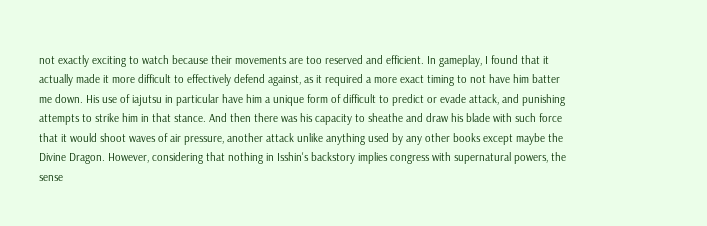not exactly exciting to watch because their movements are too reserved and efficient. In gameplay, I found that it actually made it more difficult to effectively defend against, as it required a more exact timing to not have him batter me down. His use of iajutsu in particular have him a unique form of difficult to predict or evade attack, and punishing attempts to strike him in that stance. And then there was his capacity to sheathe and draw his blade with such force that it would shoot waves of air pressure, another attack unlike anything used by any other books except maybe the Divine Dragon. However, considering that nothing in Isshin's backstory implies congress with supernatural powers, the sense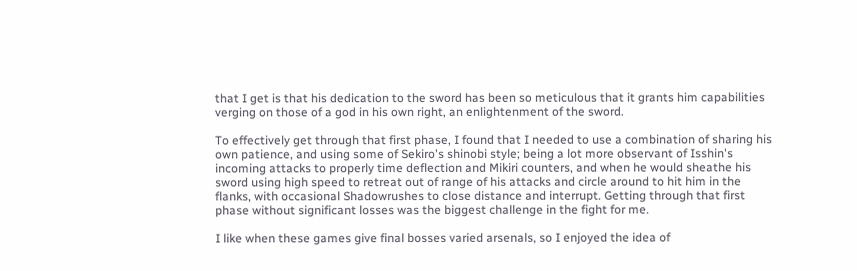that I get is that his dedication to the sword has been so meticulous that it grants him capabilities verging on those of a god in his own right, an enlightenment of the sword.

To effectively get through that first phase, I found that I needed to use a combination of sharing his own patience, and using some of Sekiro's shinobi style; being a lot more observant of Isshin's incoming attacks to properly time deflection and Mikiri counters, and when he would sheathe his sword using high speed to retreat out of range of his attacks and circle around to hit him in the flanks, with occasional Shadowrushes to close distance and interrupt. Getting through that first phase without significant losses was the biggest challenge in the fight for me.

I like when these games give final bosses varied arsenals, so I enjoyed the idea of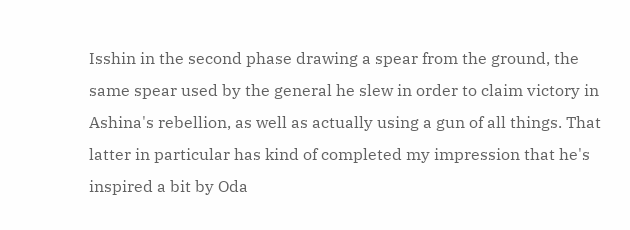Isshin in the second phase drawing a spear from the ground, the same spear used by the general he slew in order to claim victory in Ashina's rebellion, as well as actually using a gun of all things. That latter in particular has kind of completed my impression that he's inspired a bit by Oda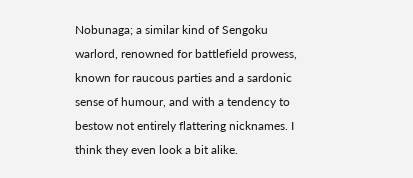Nobunaga; a similar kind of Sengoku warlord, renowned for battlefield prowess, known for raucous parties and a sardonic sense of humour, and with a tendency to bestow not entirely flattering nicknames. I think they even look a bit alike.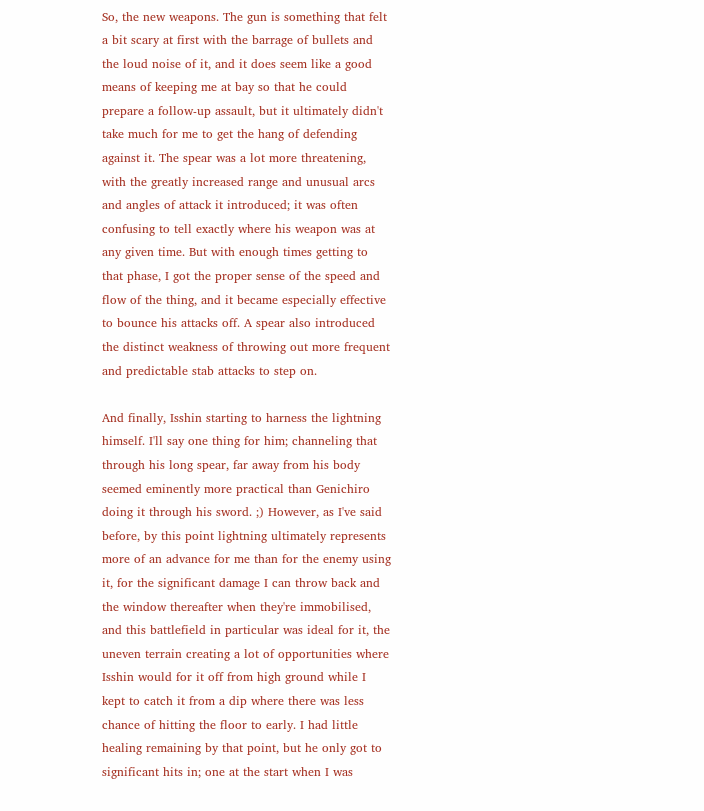So, the new weapons. The gun is something that felt a bit scary at first with the barrage of bullets and the loud noise of it, and it does seem like a good means of keeping me at bay so that he could prepare a follow-up assault, but it ultimately didn't take much for me to get the hang of defending against it. The spear was a lot more threatening, with the greatly increased range and unusual arcs and angles of attack it introduced; it was often confusing to tell exactly where his weapon was at any given time. But with enough times getting to that phase, I got the proper sense of the speed and flow of the thing, and it became especially effective to bounce his attacks off. A spear also introduced the distinct weakness of throwing out more frequent and predictable stab attacks to step on.

And finally, Isshin starting to harness the lightning himself. I'll say one thing for him; channeling that through his long spear, far away from his body seemed eminently more practical than Genichiro doing it through his sword. ;) However, as I've said before, by this point lightning ultimately represents more of an advance for me than for the enemy using it, for the significant damage I can throw back and the window thereafter when they're immobilised, and this battlefield in particular was ideal for it, the uneven terrain creating a lot of opportunities where Isshin would for it off from high ground while I kept to catch it from a dip where there was less chance of hitting the floor to early. I had little healing remaining by that point, but he only got to significant hits in; one at the start when I was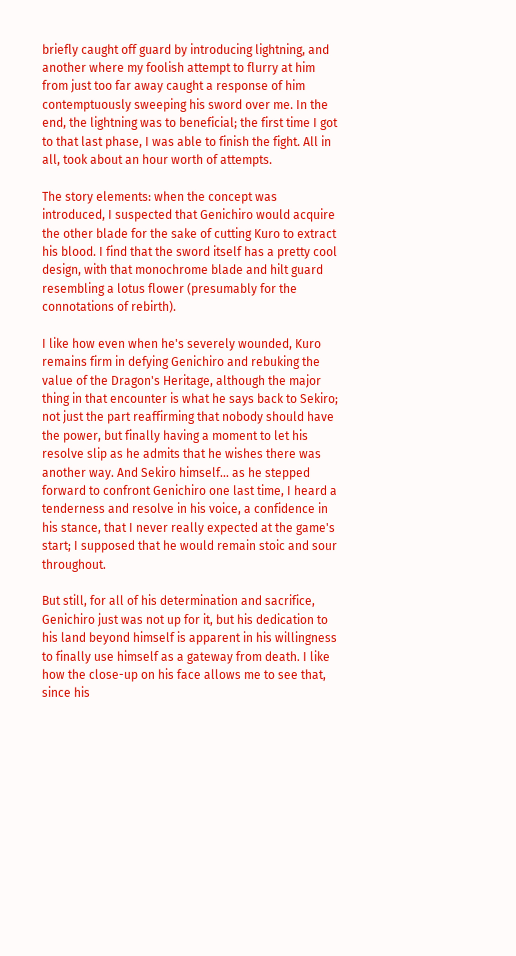briefly caught off guard by introducing lightning, and another where my foolish attempt to flurry at him from just too far away caught a response of him contemptuously sweeping his sword over me. In the end, the lightning was to beneficial; the first time I got to that last phase, I was able to finish the fight. All in all, took about an hour worth of attempts.

The story elements: when the concept was introduced, I suspected that Genichiro would acquire the other blade for the sake of cutting Kuro to extract his blood. I find that the sword itself has a pretty cool design, with that monochrome blade and hilt guard resembling a lotus flower (presumably for the connotations of rebirth).

I like how even when he's severely wounded, Kuro remains firm in defying Genichiro and rebuking the value of the Dragon's Heritage, although the major thing in that encounter is what he says back to Sekiro; not just the part reaffirming that nobody should have the power, but finally having a moment to let his resolve slip as he admits that he wishes there was another way. And Sekiro himself... as he stepped forward to confront Genichiro one last time, I heard a tenderness and resolve in his voice, a confidence in his stance, that I never really expected at the game's start; I supposed that he would remain stoic and sour throughout.

But still, for all of his determination and sacrifice, Genichiro just was not up for it, but his dedication to his land beyond himself is apparent in his willingness to finally use himself as a gateway from death. I like how the close-up on his face allows me to see that, since his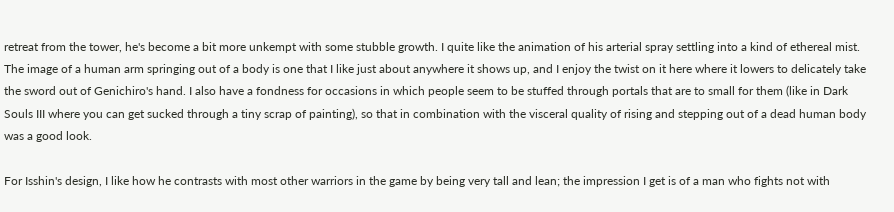retreat from the tower, he's become a bit more unkempt with some stubble growth. I quite like the animation of his arterial spray settling into a kind of ethereal mist. The image of a human arm springing out of a body is one that I like just about anywhere it shows up, and I enjoy the twist on it here where it lowers to delicately take the sword out of Genichiro's hand. I also have a fondness for occasions in which people seem to be stuffed through portals that are to small for them (like in Dark Souls III where you can get sucked through a tiny scrap of painting), so that in combination with the visceral quality of rising and stepping out of a dead human body was a good look.

For Isshin's design, I like how he contrasts with most other warriors in the game by being very tall and lean; the impression I get is of a man who fights not with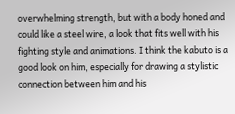overwhelming strength, but with a body honed and could like a steel wire, a look that fits well with his fighting style and animations. I think the kabuto is a good look on him, especially for drawing a stylistic connection between him and his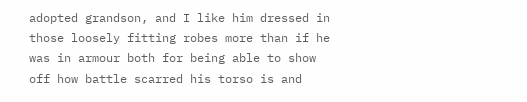adopted grandson, and I like him dressed in those loosely fitting robes more than if he was in armour both for being able to show off how battle scarred his torso is and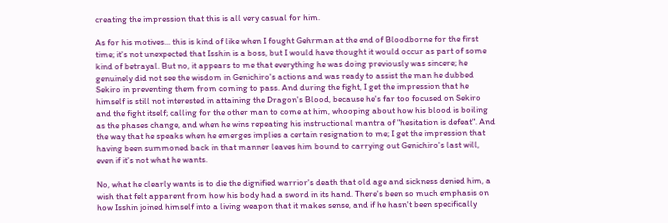creating the impression that this is all very casual for him.

As for his motives... this is kind of like when I fought Gehrman at the end of Bloodborne for the first time; it's not unexpected that Isshin is a boss, but I would have thought it would occur as part of some kind of betrayal. But no, it appears to me that everything he was doing previously was sincere; he genuinely did not see the wisdom in Genichiro's actions and was ready to assist the man he dubbed Sekiro in preventing them from coming to pass. And during the fight, I get the impression that he himself is still not interested in attaining the Dragon's Blood, because he's far too focused on Sekiro and the fight itself; calling for the other man to come at him, whooping about how his blood is boiling as the phases change, and when he wins repeating his instructional mantra of "hesitation is defeat". And the way that he speaks when he emerges implies a certain resignation to me; I get the impression that having been summoned back in that manner leaves him bound to carrying out Genichiro's last will, even if it's not what he wants.

No, what he clearly wants is to die the dignified warrior's death that old age and sickness denied him, a wish that felt apparent from how his body had a sword in its hand. There's been so much emphasis on how Isshin joined himself into a living weapon that it makes sense, and if he hasn't been specifically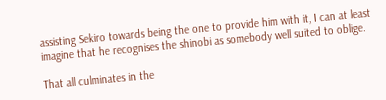assisting Sekiro towards being the one to provide him with it, I can at least imagine that he recognises the shinobi as somebody well suited to oblige.

That all culminates in the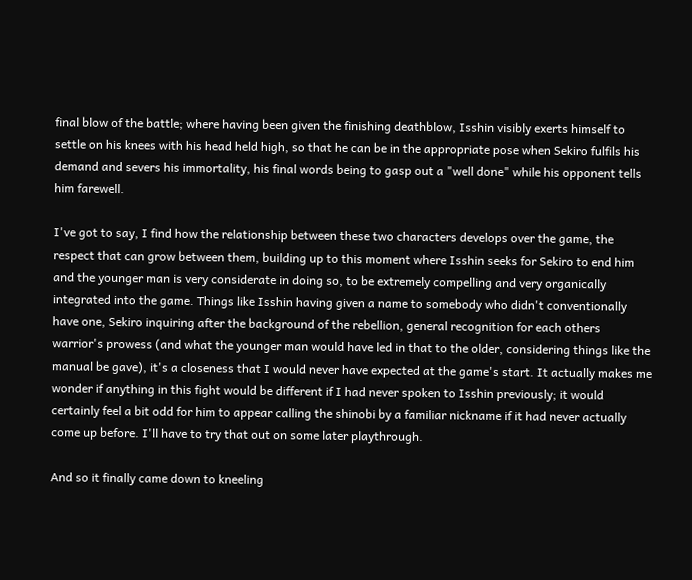final blow of the battle; where having been given the finishing deathblow, Isshin visibly exerts himself to settle on his knees with his head held high, so that he can be in the appropriate pose when Sekiro fulfils his demand and severs his immortality, his final words being to gasp out a "well done" while his opponent tells him farewell.

I've got to say, I find how the relationship between these two characters develops over the game, the respect that can grow between them, building up to this moment where Isshin seeks for Sekiro to end him and the younger man is very considerate in doing so, to be extremely compelling and very organically integrated into the game. Things like Isshin having given a name to somebody who didn't conventionally have one, Sekiro inquiring after the background of the rebellion, general recognition for each others warrior's prowess (and what the younger man would have led in that to the older, considering things like the manual be gave), it's a closeness that I would never have expected at the game's start. It actually makes me wonder if anything in this fight would be different if I had never spoken to Isshin previously; it would certainly feel a bit odd for him to appear calling the shinobi by a familiar nickname if it had never actually come up before. I'll have to try that out on some later playthrough.

And so it finally came down to kneeling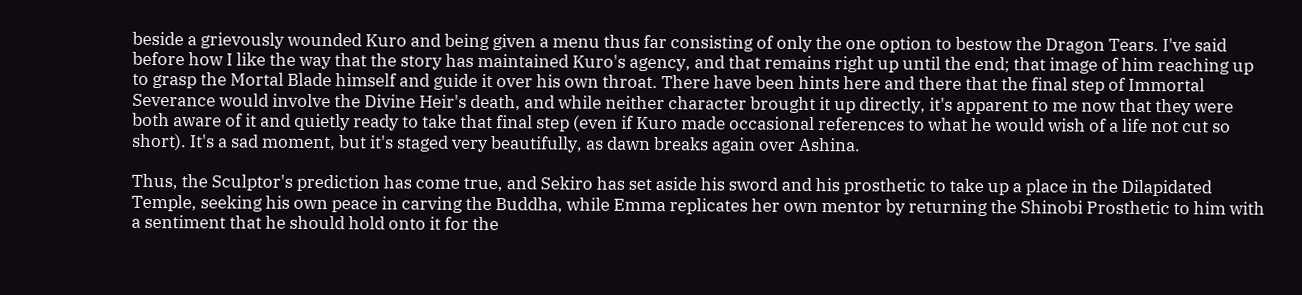beside a grievously wounded Kuro and being given a menu thus far consisting of only the one option to bestow the Dragon Tears. I've said before how I like the way that the story has maintained Kuro's agency, and that remains right up until the end; that image of him reaching up to grasp the Mortal Blade himself and guide it over his own throat. There have been hints here and there that the final step of Immortal Severance would involve the Divine Heir's death, and while neither character brought it up directly, it's apparent to me now that they were both aware of it and quietly ready to take that final step (even if Kuro made occasional references to what he would wish of a life not cut so short). It's a sad moment, but it's staged very beautifully, as dawn breaks again over Ashina.

Thus, the Sculptor's prediction has come true, and Sekiro has set aside his sword and his prosthetic to take up a place in the Dilapidated Temple, seeking his own peace in carving the Buddha, while Emma replicates her own mentor by returning the Shinobi Prosthetic to him with a sentiment that he should hold onto it for the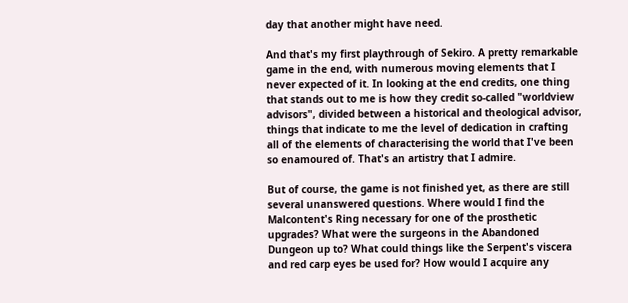day that another might have need.

And that's my first playthrough of Sekiro. A pretty remarkable game in the end, with numerous moving elements that I never expected of it. In looking at the end credits, one thing that stands out to me is how they credit so-called "worldview advisors", divided between a historical and theological advisor, things that indicate to me the level of dedication in crafting all of the elements of characterising the world that I've been so enamoured of. That's an artistry that I admire.

But of course, the game is not finished yet, as there are still several unanswered questions. Where would I find the Malcontent's Ring necessary for one of the prosthetic upgrades? What were the surgeons in the Abandoned Dungeon up to? What could things like the Serpent's viscera and red carp eyes be used for? How would I acquire any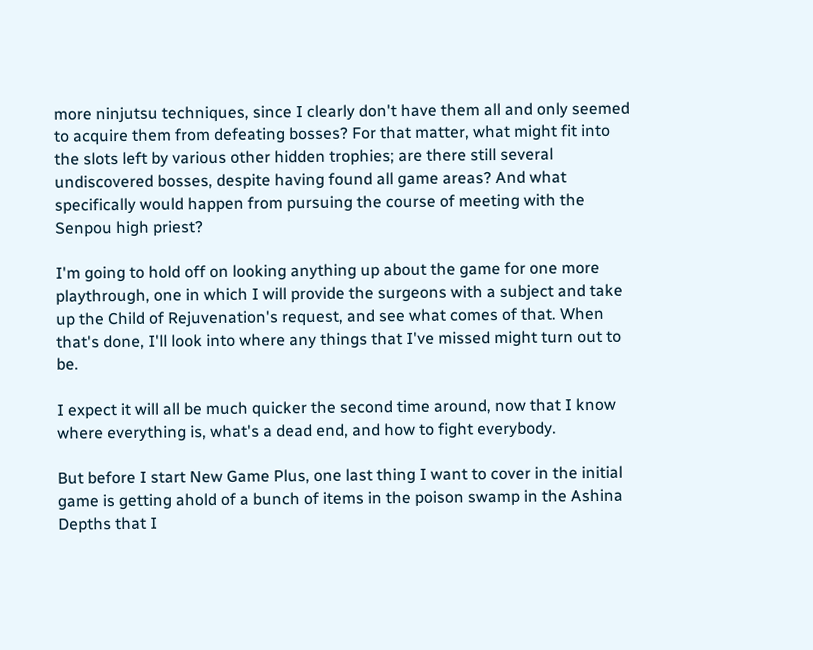more ninjutsu techniques, since I clearly don't have them all and only seemed to acquire them from defeating bosses? For that matter, what might fit into the slots left by various other hidden trophies; are there still several undiscovered bosses, despite having found all game areas? And what specifically would happen from pursuing the course of meeting with the Senpou high priest?

I'm going to hold off on looking anything up about the game for one more playthrough, one in which I will provide the surgeons with a subject and take up the Child of Rejuvenation's request, and see what comes of that. When that's done, I'll look into where any things that I've missed might turn out to be.

I expect it will all be much quicker the second time around, now that I know where everything is, what's a dead end, and how to fight everybody.

But before I start New Game Plus, one last thing I want to cover in the initial game is getting ahold of a bunch of items in the poison swamp in the Ashina Depths that I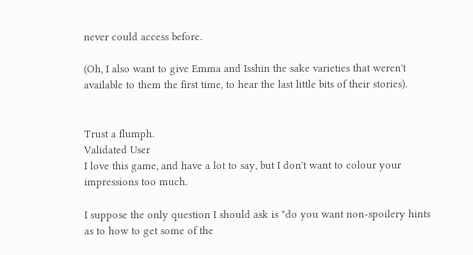never could access before.

(Oh, I also want to give Emma and Isshin the sake varieties that weren't available to them the first time, to hear the last little bits of their stories).


Trust a flumph.
Validated User
I love this game, and have a lot to say, but I don't want to colour your impressions too much.

I suppose the only question I should ask is "do you want non-spoilery hints as to how to get some of the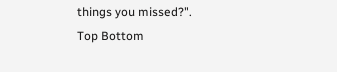things you missed?".
Top Bottom